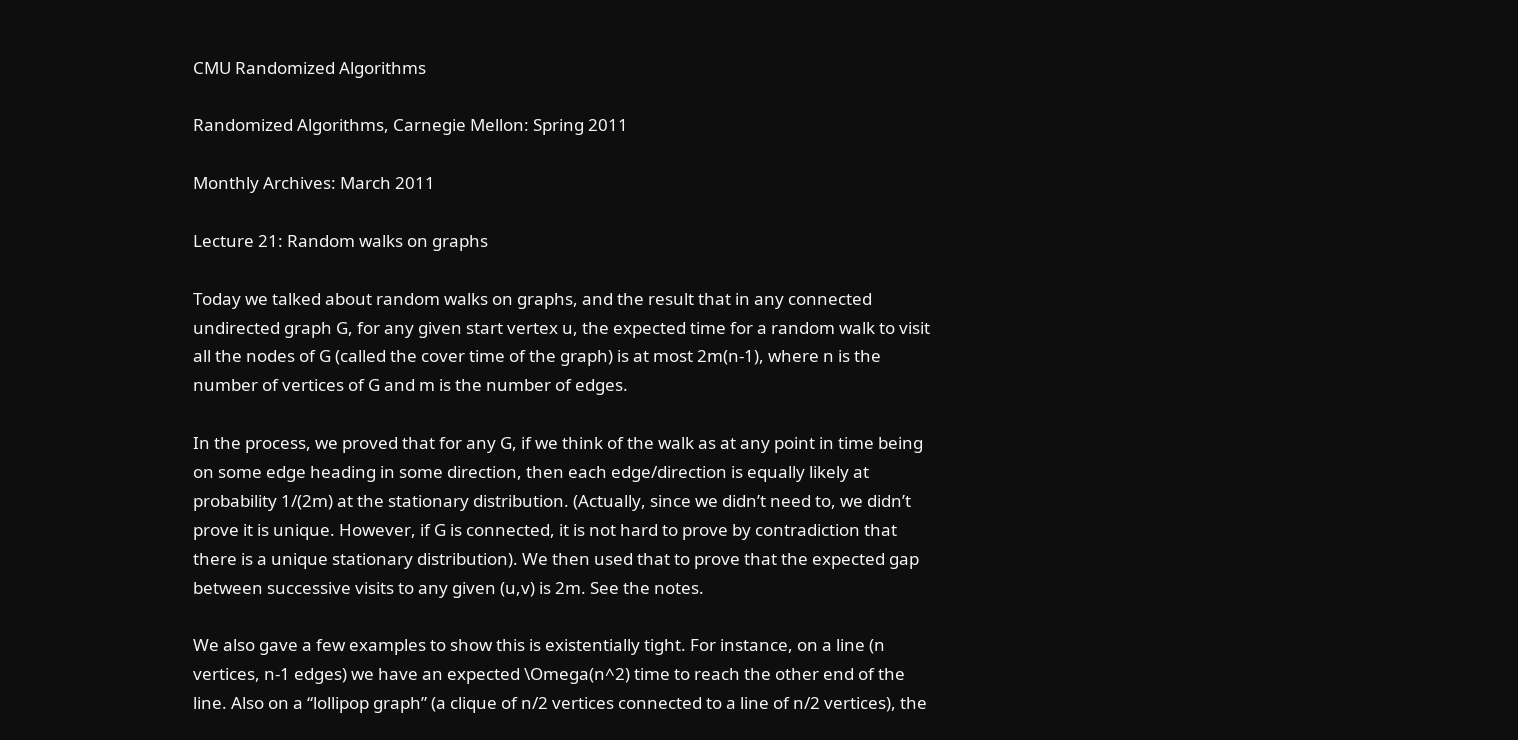CMU Randomized Algorithms

Randomized Algorithms, Carnegie Mellon: Spring 2011

Monthly Archives: March 2011

Lecture 21: Random walks on graphs

Today we talked about random walks on graphs, and the result that in any connected undirected graph G, for any given start vertex u, the expected time for a random walk to visit all the nodes of G (called the cover time of the graph) is at most 2m(n-1), where n is the number of vertices of G and m is the number of edges.

In the process, we proved that for any G, if we think of the walk as at any point in time being on some edge heading in some direction, then each edge/direction is equally likely at probability 1/(2m) at the stationary distribution. (Actually, since we didn’t need to, we didn’t prove it is unique. However, if G is connected, it is not hard to prove by contradiction that there is a unique stationary distribution). We then used that to prove that the expected gap between successive visits to any given (u,v) is 2m. See the notes.

We also gave a few examples to show this is existentially tight. For instance, on a line (n vertices, n-1 edges) we have an expected \Omega(n^2) time to reach the other end of the line. Also on a “lollipop graph” (a clique of n/2 vertices connected to a line of n/2 vertices), the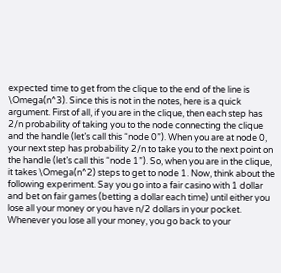expected time to get from the clique to the end of the line is \Omega(n^3). Since this is not in the notes, here is a quick argument. First of all, if you are in the clique, then each step has 2/n probability of taking you to the node connecting the clique and the handle (let’s call this “node 0”). When you are at node 0, your next step has probability 2/n to take you to the next point on the handle (let’s call this “node 1”). So, when you are in the clique, it takes \Omega(n^2) steps to get to node 1. Now, think about the following experiment. Say you go into a fair casino with 1 dollar and bet on fair games (betting a dollar each time) until either you lose all your money or you have n/2 dollars in your pocket. Whenever you lose all your money, you go back to your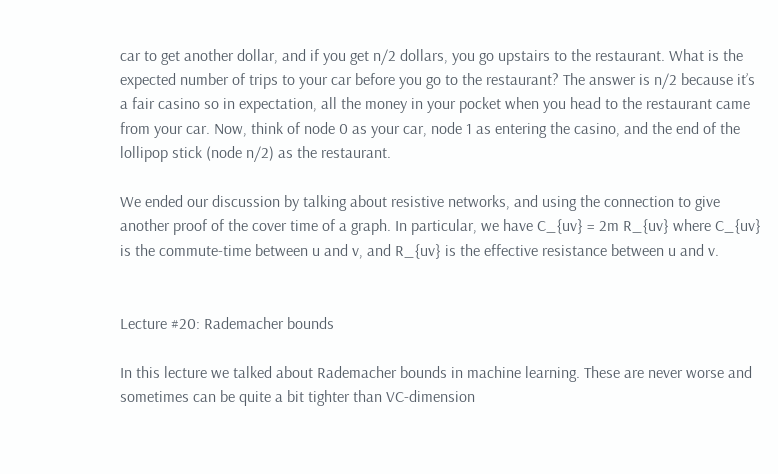car to get another dollar, and if you get n/2 dollars, you go upstairs to the restaurant. What is the expected number of trips to your car before you go to the restaurant? The answer is n/2 because it’s a fair casino so in expectation, all the money in your pocket when you head to the restaurant came from your car. Now, think of node 0 as your car, node 1 as entering the casino, and the end of the lollipop stick (node n/2) as the restaurant.

We ended our discussion by talking about resistive networks, and using the connection to give another proof of the cover time of a graph. In particular, we have C_{uv} = 2m R_{uv} where C_{uv} is the commute-time between u and v, and R_{uv} is the effective resistance between u and v.


Lecture #20: Rademacher bounds

In this lecture we talked about Rademacher bounds in machine learning. These are never worse and sometimes can be quite a bit tighter than VC-dimension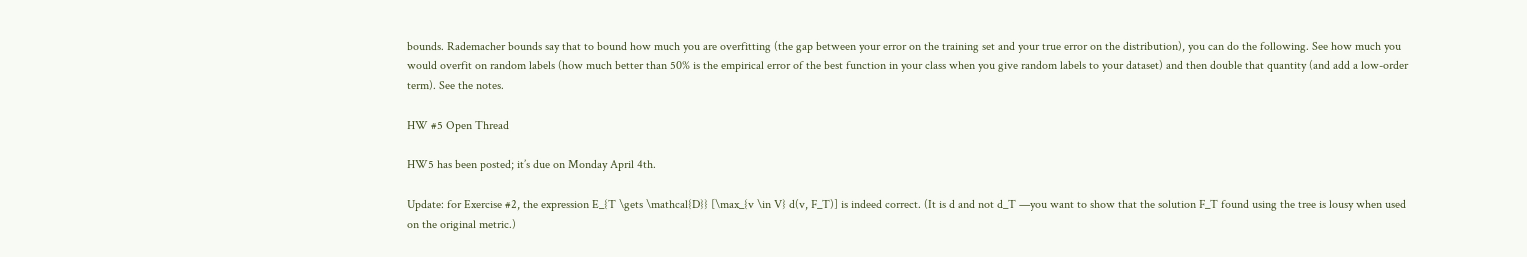bounds. Rademacher bounds say that to bound how much you are overfitting (the gap between your error on the training set and your true error on the distribution), you can do the following. See how much you would overfit on random labels (how much better than 50% is the empirical error of the best function in your class when you give random labels to your dataset) and then double that quantity (and add a low-order term). See the notes.

HW #5 Open Thread

HW5 has been posted; it’s due on Monday April 4th.

Update: for Exercise #2, the expression E_{T \gets \mathcal{D}} [\max_{v \in V} d(v, F_T)] is indeed correct. (It is d and not d_T —you want to show that the solution F_T found using the tree is lousy when used on the original metric.)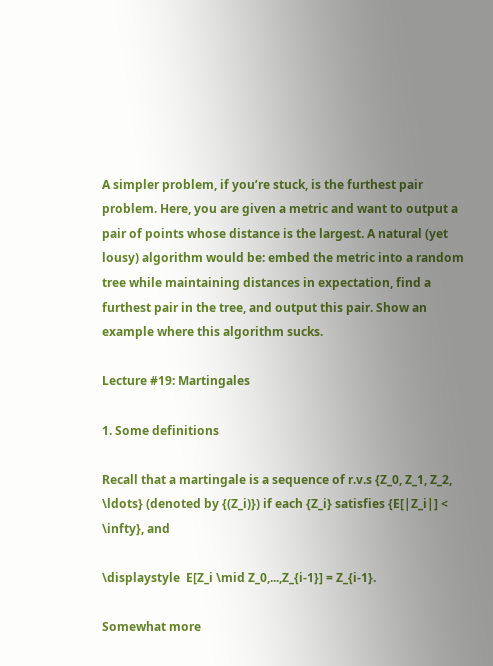A simpler problem, if you’re stuck, is the furthest pair problem. Here, you are given a metric and want to output a pair of points whose distance is the largest. A natural (yet lousy) algorithm would be: embed the metric into a random tree while maintaining distances in expectation, find a furthest pair in the tree, and output this pair. Show an example where this algorithm sucks.

Lecture #19: Martingales

1. Some definitions

Recall that a martingale is a sequence of r.v.s {Z_0, Z_1, Z_2, \ldots} (denoted by {(Z_i)}) if each {Z_i} satisfies {E[|Z_i|] < \infty}, and

\displaystyle  E[Z_i \mid Z_0,...,Z_{i-1}] = Z_{i-1}.

Somewhat more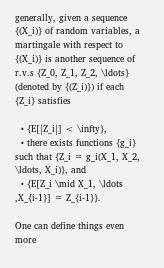generally, given a sequence {(X_i)} of random variables, a martingale with respect to {(X_i)} is another sequence of r.v.s {Z_0, Z_1, Z_2, \ldots} (denoted by {(Z_i)}) if each {Z_i} satisfies

  • {E[|Z_i|] < \infty},
  • there exists functions {g_i} such that {Z_i = g_i(X_1, X_2, \ldots, X_i)}, and
  • {E[Z_i \mid X_1, \ldots ,X_{i-1}] = Z_{i-1}}.

One can define things even more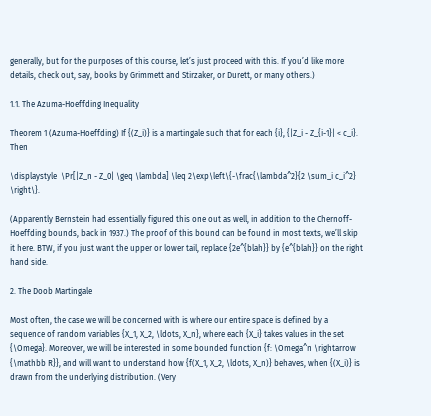generally, but for the purposes of this course, let’s just proceed with this. If you’d like more details, check out, say, books by Grimmett and Stirzaker, or Durett, or many others.)

1.1. The Azuma-Hoeffding Inequality

Theorem 1 (Azuma-Hoeffding) If {(Z_i)} is a martingale such that for each {i}, {|Z_i - Z_{i-1}| < c_i}. Then

\displaystyle  \Pr[|Z_n - Z_0| \geq \lambda] \leq 2\exp\left\{-\frac{\lambda^2}{2 \sum_i c_i^2} \right\}.

(Apparently Bernstein had essentially figured this one out as well, in addition to the Chernoff-Hoeffding bounds, back in 1937.) The proof of this bound can be found in most texts, we’ll skip it here. BTW, if you just want the upper or lower tail, replace {2e^{blah}} by {e^{blah}} on the right hand side.

2. The Doob Martingale

Most often, the case we will be concerned with is where our entire space is defined by a sequence of random variables {X_1, X_2, \ldots, X_n}, where each {X_i} takes values in the set {\Omega}. Moreover, we will be interested in some bounded function {f: \Omega^n \rightarrow {\mathbb R}}, and will want to understand how {f(X_1, X_2, \ldots, X_n)} behaves, when {(X_i)} is drawn from the underlying distribution. (Very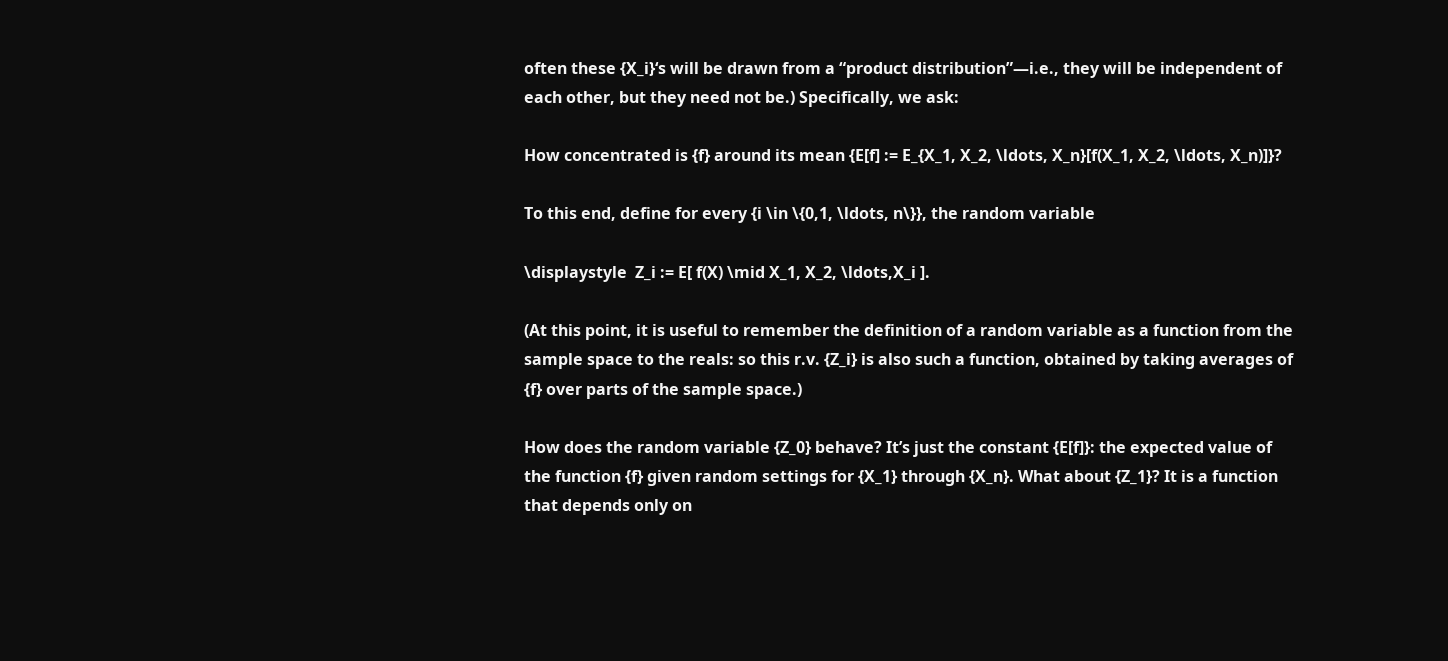often these {X_i}‘s will be drawn from a “product distribution”—i.e., they will be independent of each other, but they need not be.) Specifically, we ask:

How concentrated is {f} around its mean {E[f] := E_{X_1, X_2, \ldots, X_n}[f(X_1, X_2, \ldots, X_n)]}?

To this end, define for every {i \in \{0,1, \ldots, n\}}, the random variable

\displaystyle  Z_i := E[ f(X) \mid X_1, X_2, \ldots,X_i ].

(At this point, it is useful to remember the definition of a random variable as a function from the sample space to the reals: so this r.v. {Z_i} is also such a function, obtained by taking averages of {f} over parts of the sample space.)

How does the random variable {Z_0} behave? It’s just the constant {E[f]}: the expected value of the function {f} given random settings for {X_1} through {X_n}. What about {Z_1}? It is a function that depends only on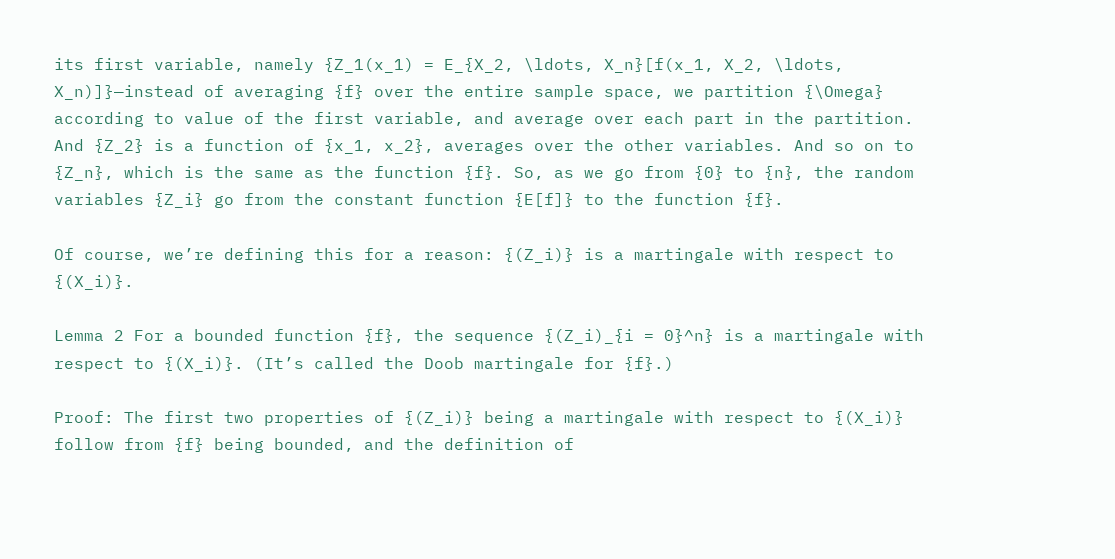its first variable, namely {Z_1(x_1) = E_{X_2, \ldots, X_n}[f(x_1, X_2, \ldots, X_n)]}—instead of averaging {f} over the entire sample space, we partition {\Omega} according to value of the first variable, and average over each part in the partition. And {Z_2} is a function of {x_1, x_2}, averages over the other variables. And so on to {Z_n}, which is the same as the function {f}. So, as we go from {0} to {n}, the random variables {Z_i} go from the constant function {E[f]} to the function {f}.

Of course, we’re defining this for a reason: {(Z_i)} is a martingale with respect to {(X_i)}.

Lemma 2 For a bounded function {f}, the sequence {(Z_i)_{i = 0}^n} is a martingale with respect to {(X_i)}. (It’s called the Doob martingale for {f}.)

Proof: The first two properties of {(Z_i)} being a martingale with respect to {(X_i)} follow from {f} being bounded, and the definition of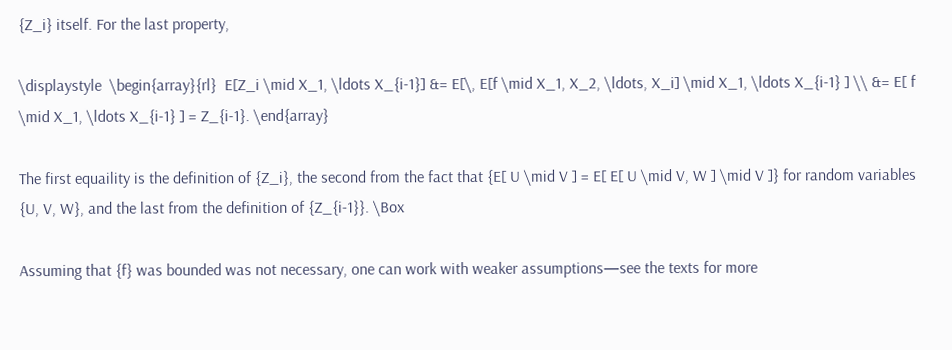{Z_i} itself. For the last property,

\displaystyle  \begin{array}{rl}  E[Z_i \mid X_1, \ldots X_{i-1}] &= E[\, E[f \mid X_1, X_2, \ldots, X_i] \mid X_1, \ldots X_{i-1} ] \\ &= E[ f \mid X_1, \ldots X_{i-1} ] = Z_{i-1}. \end{array}

The first equaility is the definition of {Z_i}, the second from the fact that {E[ U \mid V ] = E[ E[ U \mid V, W ] \mid V ]} for random variables {U, V, W}, and the last from the definition of {Z_{i-1}}. \Box

Assuming that {f} was bounded was not necessary, one can work with weaker assumptions—see the texts for more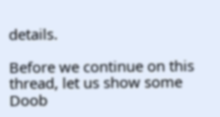details.

Before we continue on this thread, let us show some Doob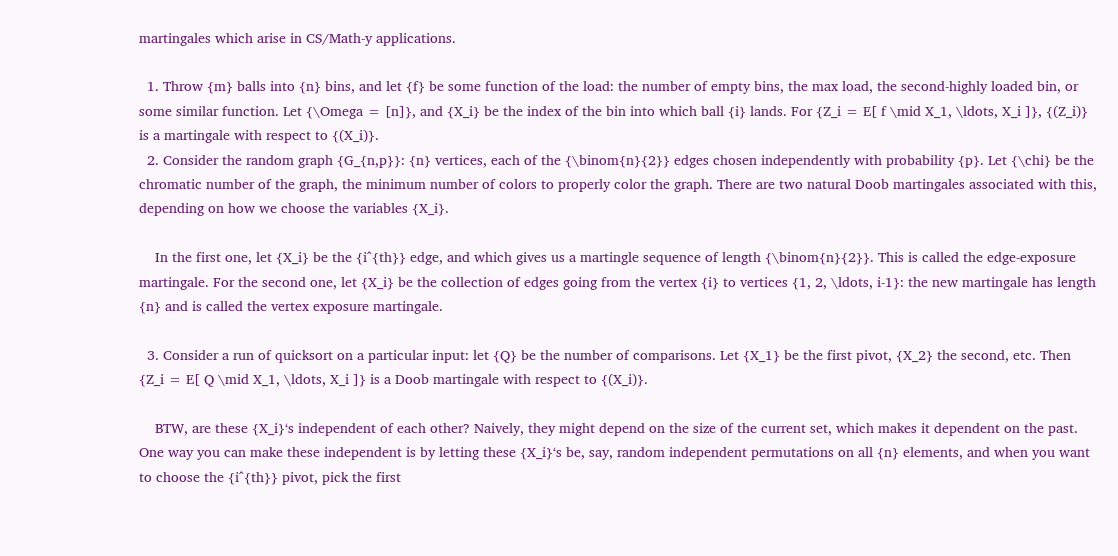martingales which arise in CS/Math-y applications.

  1. Throw {m} balls into {n} bins, and let {f} be some function of the load: the number of empty bins, the max load, the second-highly loaded bin, or some similar function. Let {\Omega = [n]}, and {X_i} be the index of the bin into which ball {i} lands. For {Z_i = E[ f \mid X_1, \ldots, X_i ]}, {(Z_i)} is a martingale with respect to {(X_i)}.
  2. Consider the random graph {G_{n,p}}: {n} vertices, each of the {\binom{n}{2}} edges chosen independently with probability {p}. Let {\chi} be the chromatic number of the graph, the minimum number of colors to properly color the graph. There are two natural Doob martingales associated with this, depending on how we choose the variables {X_i}.

    In the first one, let {X_i} be the {i^{th}} edge, and which gives us a martingle sequence of length {\binom{n}{2}}. This is called the edge-exposure martingale. For the second one, let {X_i} be the collection of edges going from the vertex {i} to vertices {1, 2, \ldots, i-1}: the new martingale has length {n} and is called the vertex exposure martingale.

  3. Consider a run of quicksort on a particular input: let {Q} be the number of comparisons. Let {X_1} be the first pivot, {X_2} the second, etc. Then {Z_i = E[ Q \mid X_1, \ldots, X_i ]} is a Doob martingale with respect to {(X_i)}.

    BTW, are these {X_i}‘s independent of each other? Naively, they might depend on the size of the current set, which makes it dependent on the past. One way you can make these independent is by letting these {X_i}‘s be, say, random independent permutations on all {n} elements, and when you want to choose the {i^{th}} pivot, pick the first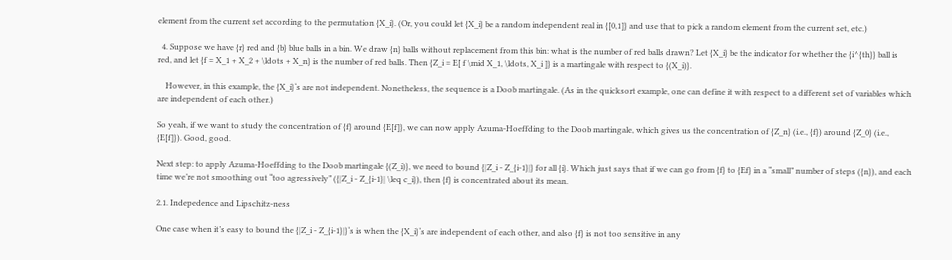element from the current set according to the permutation {X_i}. (Or, you could let {X_i} be a random independent real in {[0,1]} and use that to pick a random element from the current set, etc.)

  4. Suppose we have {r} red and {b} blue balls in a bin. We draw {n} balls without replacement from this bin: what is the number of red balls drawn? Let {X_i} be the indicator for whether the {i^{th}} ball is red, and let {f = X_1 + X_2 + \ldots + X_n} is the number of red balls. Then {Z_i = E[ f \mid X_1, \ldots, X_i ]} is a martingale with respect to {(X_i)}.

    However, in this example, the {X_i}‘s are not independent. Nonetheless, the sequence is a Doob martingale. (As in the quicksort example, one can define it with respect to a different set of variables which are independent of each other.)

So yeah, if we want to study the concentration of {f} around {E[f]}, we can now apply Azuma-Hoeffding to the Doob martingale, which gives us the concentration of {Z_n} (i.e., {f}) around {Z_0} (i.e., {E[f]}). Good, good.

Next step: to apply Azuma-Hoeffding to the Doob martingale {(Z_i)}, we need to bound {|Z_i - Z_{i-1}|} for all {i}. Which just says that if we can go from {f} to {Ef} in a “small” number of steps ({n}), and each time we’re not smoothing out “too agressively” ({|Z_i - Z_{i-1}| \leq c_i}), then {f} is concentrated about its mean.

2.1. Indepedence and Lipschitz-ness

One case when it’s easy to bound the {|Z_i - Z_{i-1}|}‘s is when the {X_i}‘s are independent of each other, and also {f} is not too sensitive in any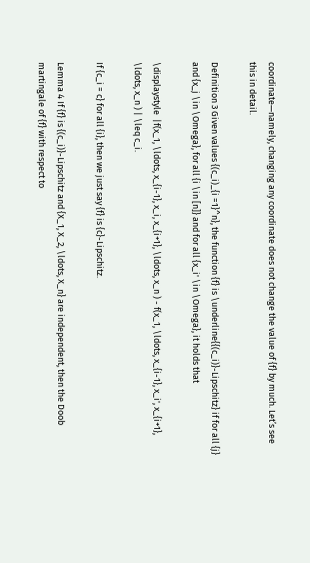coordinate—namely, changing any coordinate does not change the value of {f} by much. Let’s see this in detail.

Definition 3 Given values {(c_i)_{i =1}^n}, the function {f} is \underline{{(c_i)}-Lipschitz} if for all {j} and {x_j \in \Omega}, for all {i \in [n]} and for all {x_i' \in \Omega}, it holds that

\displaystyle  |f(x_1, \ldots, x_{i-1}, x_i, x_{i+1}, \ldots, x_n ) - f(x_1, \ldots, x_{i-1}, x_i', x_{i+1}, \ldots, x_n ) | \leq c_i.

If {c_i = c} for all {i}, then we just say {f} is {c}-Lipschitz.

Lemma 4 If {f} is {(c_i)}-Lipschitz and {X_1, X_2, \ldots, X_n} are independent, then the Doob martingale of {f} with respect to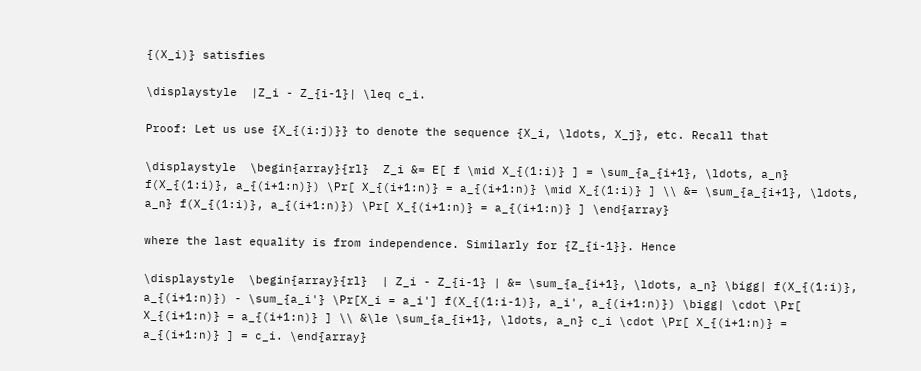{(X_i)} satisfies

\displaystyle  |Z_i - Z_{i-1}| \leq c_i.

Proof: Let us use {X_{(i:j)}} to denote the sequence {X_i, \ldots, X_j}, etc. Recall that

\displaystyle  \begin{array}{rl}  Z_i &= E[ f \mid X_{(1:i)} ] = \sum_{a_{i+1}, \ldots, a_n} f(X_{(1:i)}, a_{(i+1:n)}) \Pr[ X_{(i+1:n)} = a_{(i+1:n)} \mid X_{(1:i)} ] \\ &= \sum_{a_{i+1}, \ldots, a_n} f(X_{(1:i)}, a_{(i+1:n)}) \Pr[ X_{(i+1:n)} = a_{(i+1:n)} ] \end{array}

where the last equality is from independence. Similarly for {Z_{i-1}}. Hence

\displaystyle  \begin{array}{rl}  | Z_i - Z_{i-1} | &= \sum_{a_{i+1}, \ldots, a_n} \bigg| f(X_{(1:i)}, a_{(i+1:n)}) - \sum_{a_i'} \Pr[X_i = a_i'] f(X_{(1:i-1)}, a_i', a_{(i+1:n)}) \bigg| \cdot \Pr[ X_{(i+1:n)} = a_{(i+1:n)} ] \\ &\le \sum_{a_{i+1}, \ldots, a_n} c_i \cdot \Pr[ X_{(i+1:n)} = a_{(i+1:n)} ] = c_i. \end{array}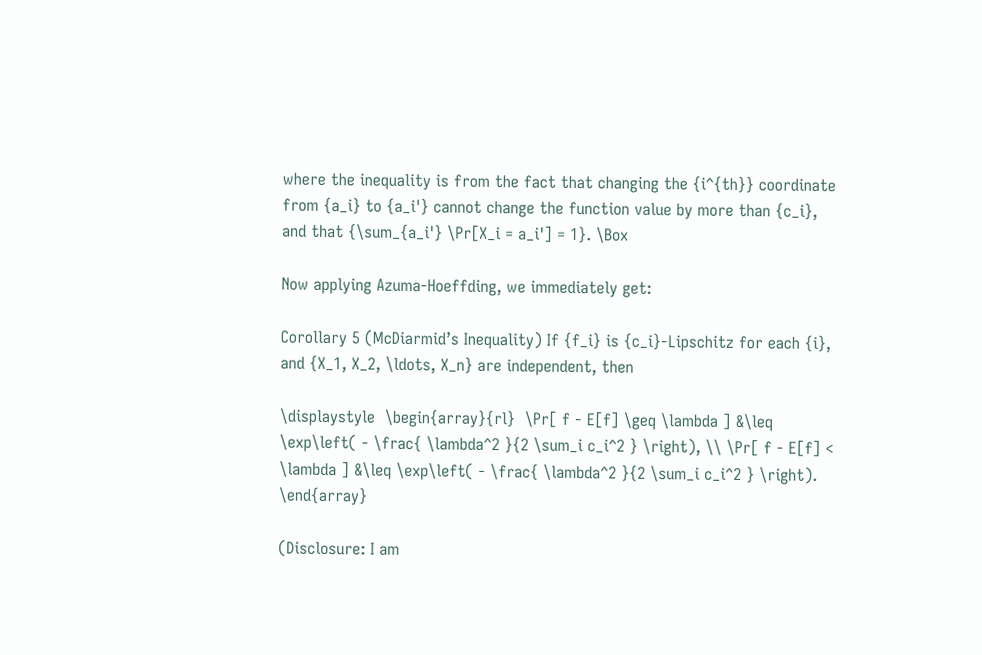where the inequality is from the fact that changing the {i^{th}} coordinate from {a_i} to {a_i'} cannot change the function value by more than {c_i}, and that {\sum_{a_i'} \Pr[X_i = a_i'] = 1}. \Box

Now applying Azuma-Hoeffding, we immediately get:

Corollary 5 (McDiarmid’s Inequality) If {f_i} is {c_i}-Lipschitz for each {i}, and {X_1, X_2, \ldots, X_n} are independent, then

\displaystyle  \begin{array}{rl}  \Pr[ f - E[f] \geq \lambda ] &\leq \exp\left( - \frac{ \lambda^2 }{2 \sum_i c_i^2 } \right), \\ \Pr[ f - E[f] < \lambda ] &\leq \exp\left( - \frac{ \lambda^2 }{2 \sum_i c_i^2 } \right). \end{array}

(Disclosure: I am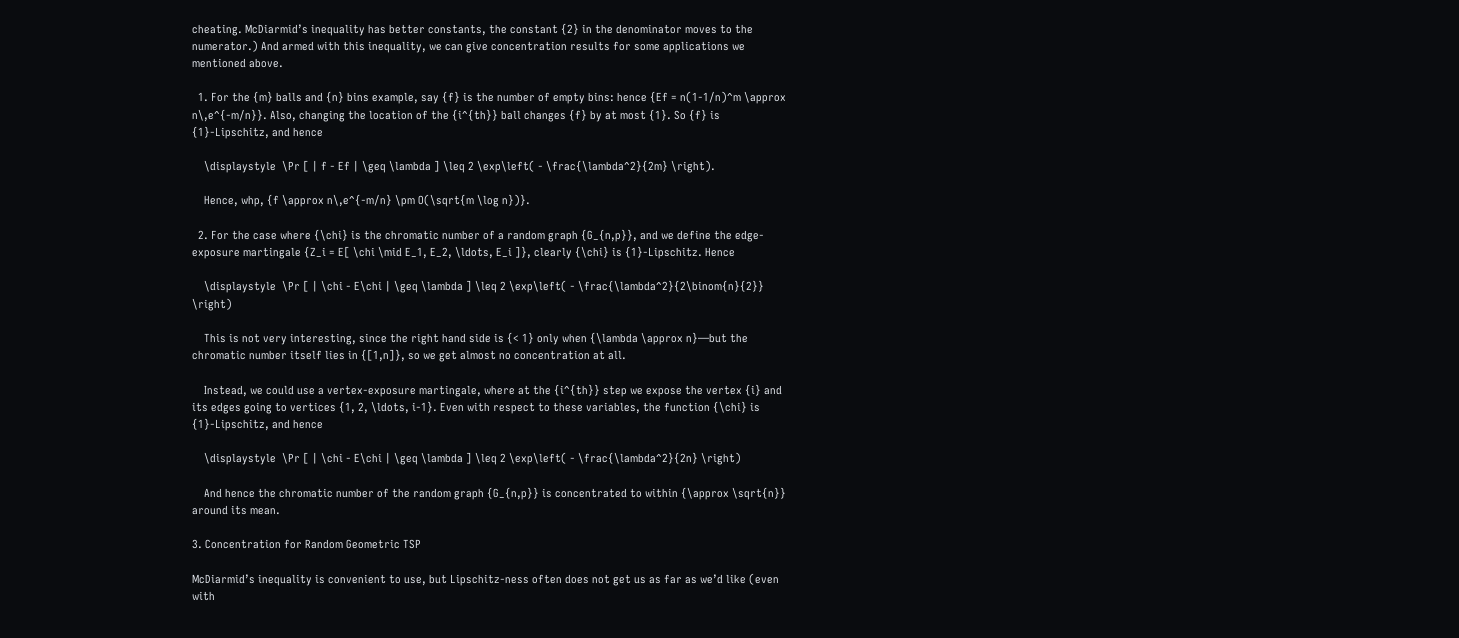cheating. McDiarmid’s inequality has better constants, the constant {2} in the denominator moves to the numerator.) And armed with this inequality, we can give concentration results for some applications we mentioned above.

  1. For the {m} balls and {n} bins example, say {f} is the number of empty bins: hence {Ef = n(1-1/n)^m \approx n\,e^{-m/n}}. Also, changing the location of the {i^{th}} ball changes {f} by at most {1}. So {f} is {1}-Lipschitz, and hence

    \displaystyle  \Pr [ | f - Ef | \geq \lambda ] \leq 2 \exp\left( - \frac{\lambda^2}{2m} \right).

    Hence, whp, {f \approx n\,e^{-m/n} \pm O(\sqrt{m \log n})}.

  2. For the case where {\chi} is the chromatic number of a random graph {G_{n,p}}, and we define the edge-exposure martingale {Z_i = E[ \chi \mid E_1, E_2, \ldots, E_i ]}, clearly {\chi} is {1}-Lipschitz. Hence

    \displaystyle  \Pr [ | \chi - E\chi | \geq \lambda ] \leq 2 \exp\left( - \frac{\lambda^2}{2\binom{n}{2}} \right)

    This is not very interesting, since the right hand side is {< 1} only when {\lambda \approx n}—but the chromatic number itself lies in {[1,n]}, so we get almost no concentration at all.

    Instead, we could use a vertex-exposure martingale, where at the {i^{th}} step we expose the vertex {i} and its edges going to vertices {1, 2, \ldots, i-1}. Even with respect to these variables, the function {\chi} is {1}-Lipschitz, and hence

    \displaystyle  \Pr [ | \chi - E\chi | \geq \lambda ] \leq 2 \exp\left( - \frac{\lambda^2}{2n} \right)

    And hence the chromatic number of the random graph {G_{n,p}} is concentrated to within {\approx \sqrt{n}} around its mean.

3. Concentration for Random Geometric TSP

McDiarmid’s inequality is convenient to use, but Lipschitz-ness often does not get us as far as we’d like (even with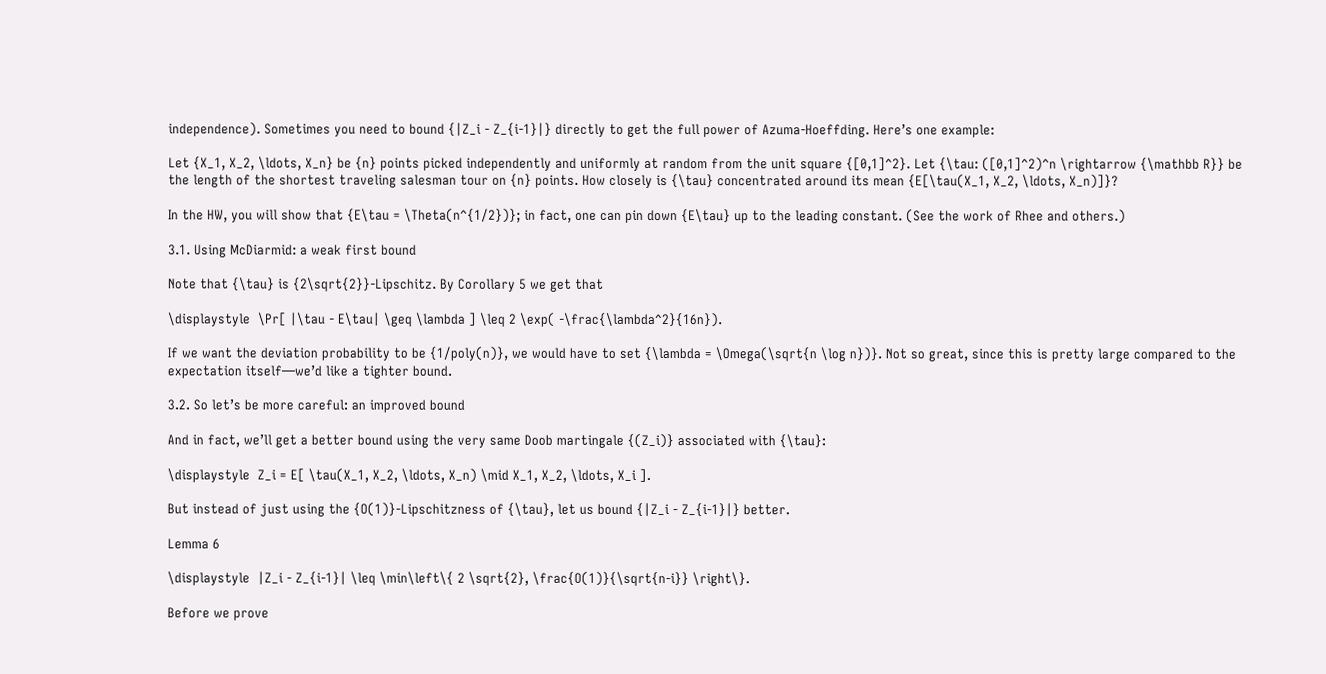independence). Sometimes you need to bound {|Z_i - Z_{i-1}|} directly to get the full power of Azuma-Hoeffding. Here’s one example:

Let {X_1, X_2, \ldots, X_n} be {n} points picked independently and uniformly at random from the unit square {[0,1]^2}. Let {\tau: ([0,1]^2)^n \rightarrow {\mathbb R}} be the length of the shortest traveling salesman tour on {n} points. How closely is {\tau} concentrated around its mean {E[\tau(X_1, X_2, \ldots, X_n)]}?

In the HW, you will show that {E\tau = \Theta(n^{1/2})}; in fact, one can pin down {E\tau} up to the leading constant. (See the work of Rhee and others.)

3.1. Using McDiarmid: a weak first bound

Note that {\tau} is {2\sqrt{2}}-Lipschitz. By Corollary 5 we get that

\displaystyle  \Pr[ |\tau - E\tau| \geq \lambda ] \leq 2 \exp( -\frac{\lambda^2}{16n}).

If we want the deviation probability to be {1/poly(n)}, we would have to set {\lambda = \Omega(\sqrt{n \log n})}. Not so great, since this is pretty large compared to the expectation itself—we’d like a tighter bound.

3.2. So let’s be more careful: an improved bound

And in fact, we’ll get a better bound using the very same Doob martingale {(Z_i)} associated with {\tau}:

\displaystyle  Z_i = E[ \tau(X_1, X_2, \ldots, X_n) \mid X_1, X_2, \ldots, X_i ].

But instead of just using the {O(1)}-Lipschitzness of {\tau}, let us bound {|Z_i - Z_{i-1}|} better.

Lemma 6

\displaystyle  |Z_i - Z_{i-1}| \leq \min\left\{ 2 \sqrt{2}, \frac{O(1)}{\sqrt{n-i}} \right\}.

Before we prove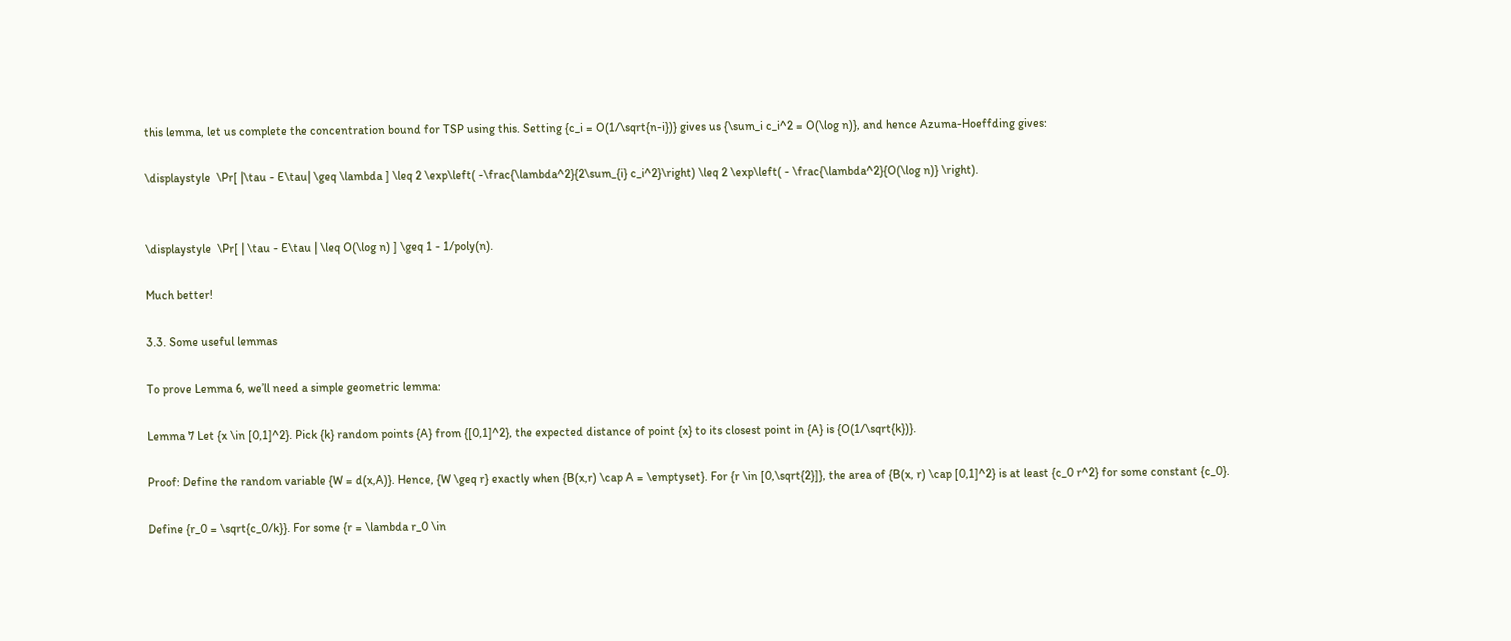this lemma, let us complete the concentration bound for TSP using this. Setting {c_i = O(1/\sqrt{n-i})} gives us {\sum_i c_i^2 = O(\log n)}, and hence Azuma-Hoeffding gives:

\displaystyle  \Pr[ |\tau - E\tau| \geq \lambda ] \leq 2 \exp\left( -\frac{\lambda^2}{2\sum_{i} c_i^2}\right) \leq 2 \exp\left( - \frac{\lambda^2}{O(\log n)} \right).


\displaystyle  \Pr[ | \tau - E\tau | \leq O(\log n) ] \geq 1 - 1/poly(n).

Much better!

3.3. Some useful lemmas

To prove Lemma 6, we’ll need a simple geometric lemma:

Lemma 7 Let {x \in [0,1]^2}. Pick {k} random points {A} from {[0,1]^2}, the expected distance of point {x} to its closest point in {A} is {O(1/\sqrt{k})}.

Proof: Define the random variable {W = d(x,A)}. Hence, {W \geq r} exactly when {B(x,r) \cap A = \emptyset}. For {r \in [0,\sqrt{2}]}, the area of {B(x, r) \cap [0,1]^2} is at least {c_0 r^2} for some constant {c_0}.

Define {r_0 = \sqrt{c_0/k}}. For some {r = \lambda r_0 \in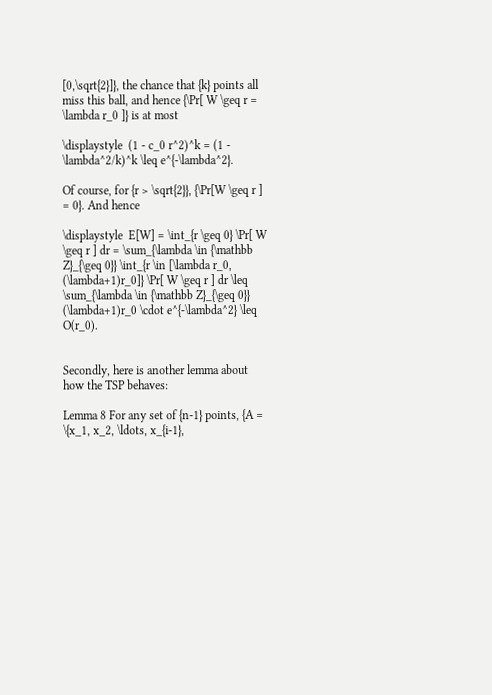[0,\sqrt{2}]}, the chance that {k} points all miss this ball, and hence {\Pr[ W \geq r = \lambda r_0 ]} is at most

\displaystyle  (1 - c_0 r^2)^k = (1 - \lambda^2/k)^k \leq e^{-\lambda^2}.

Of course, for {r > \sqrt{2}}, {\Pr[W \geq r ] = 0}. And hence

\displaystyle  E[W] = \int_{r \geq 0} \Pr[ W \geq r ] dr = \sum_{\lambda \in {\mathbb Z}_{\geq 0}} \int_{r \in [\lambda r_0, (\lambda+1)r_0]} \Pr[ W \geq r ] dr \leq \sum_{\lambda \in {\mathbb Z}_{\geq 0}} (\lambda+1)r_0 \cdot e^{-\lambda^2} \leq O(r_0).


Secondly, here is another lemma about how the TSP behaves:

Lemma 8 For any set of {n-1} points, {A = \{x_1, x_2, \ldots, x_{i-1},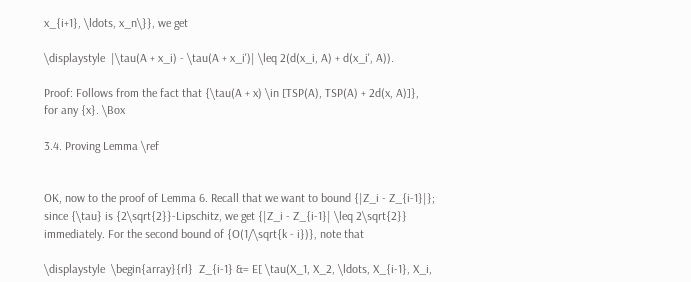x_{i+1}, \ldots, x_n\}}, we get

\displaystyle  |\tau(A + x_i) - \tau(A + x_i')| \leq 2(d(x_i, A) + d(x_i', A)).

Proof: Follows from the fact that {\tau(A + x) \in [TSP(A), TSP(A) + 2d(x, A)]}, for any {x}. \Box

3.4. Proving Lemma \ref


OK, now to the proof of Lemma 6. Recall that we want to bound {|Z_i - Z_{i-1}|}; since {\tau} is {2\sqrt{2}}-Lipschitz, we get {|Z_i - Z_{i-1}| \leq 2\sqrt{2}} immediately. For the second bound of {O(1/\sqrt{k - i})}, note that

\displaystyle  \begin{array}{rl}  Z_{i-1} &= E[ \tau(X_1, X_2, \ldots, X_{i-1}, X_i,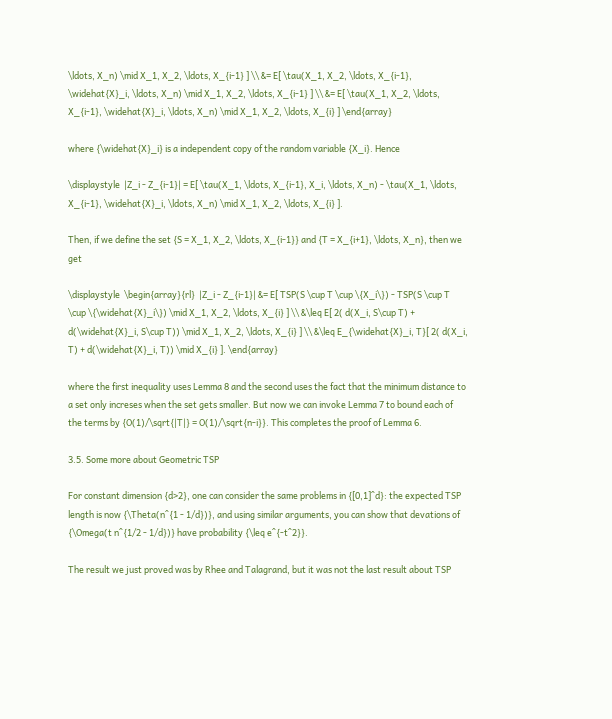\ldots, X_n) \mid X_1, X_2, \ldots, X_{i-1} ] \\ &= E[ \tau(X_1, X_2, \ldots, X_{i-1}, \widehat{X}_i, \ldots, X_n) \mid X_1, X_2, \ldots, X_{i-1} ] \\ &= E[ \tau(X_1, X_2, \ldots, X_{i-1}, \widehat{X}_i, \ldots, X_n) \mid X_1, X_2, \ldots, X_{i} ] \end{array}

where {\widehat{X}_i} is a independent copy of the random variable {X_i}. Hence

\displaystyle  |Z_i - Z_{i-1}| = E[ \tau(X_1, \ldots, X_{i-1}, X_i, \ldots, X_n) - \tau(X_1, \ldots, X_{i-1}, \widehat{X}_i, \ldots, X_n) \mid X_1, X_2, \ldots, X_{i} ].

Then, if we define the set {S = X_1, X_2, \ldots, X_{i-1}} and {T = X_{i+1}, \ldots, X_n}, then we get

\displaystyle  \begin{array}{rl}  |Z_i - Z_{i-1}| &= E[ TSP(S \cup T \cup \{X_i\}) - TSP(S \cup T \cup \{\widehat{X}_i\}) \mid X_1, X_2, \ldots, X_{i} ] \\ &\leq E[ 2( d(X_i, S\cup T) + d(\widehat{X}_i, S\cup T)) \mid X_1, X_2, \ldots, X_{i} ] \\ &\leq E_{\widehat{X}_i, T}[ 2( d(X_i, T) + d(\widehat{X}_i, T)) \mid X_{i} ]. \end{array}

where the first inequality uses Lemma 8 and the second uses the fact that the minimum distance to a set only increses when the set gets smaller. But now we can invoke Lemma 7 to bound each of the terms by {O(1)/\sqrt{|T|} = O(1)/\sqrt{n-i}}. This completes the proof of Lemma 6.

3.5. Some more about Geometric TSP

For constant dimension {d>2}, one can consider the same problems in {[0,1]^d}: the expected TSP length is now {\Theta(n^{1 - 1/d})}, and using similar arguments, you can show that devations of {\Omega(t n^{1/2 - 1/d})} have probability {\leq e^{-t^2}}.

The result we just proved was by Rhee and Talagrand, but it was not the last result about TSP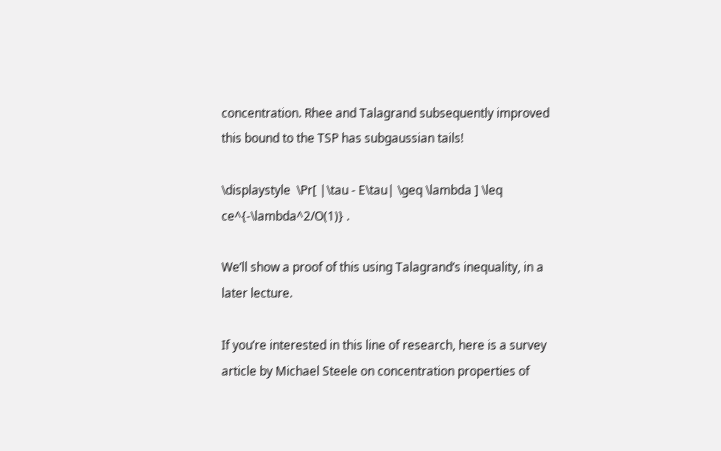concentration. Rhee and Talagrand subsequently improved this bound to the TSP has subgaussian tails!

\displaystyle  \Pr[ |\tau - E\tau| \geq \lambda ] \leq ce^{-\lambda^2/O(1)} .

We’ll show a proof of this using Talagrand’s inequality, in a later lecture.

If you’re interested in this line of research, here is a survey article by Michael Steele on concentration properties of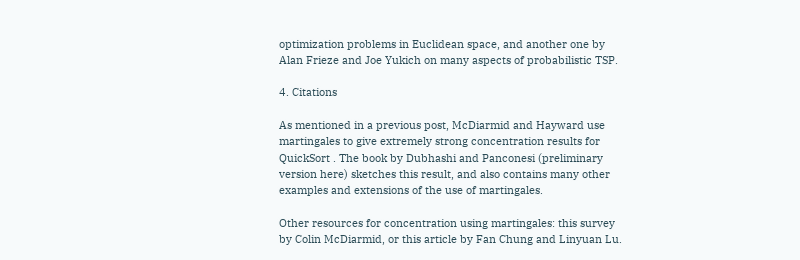optimization problems in Euclidean space, and another one by Alan Frieze and Joe Yukich on many aspects of probabilistic TSP.

4. Citations

As mentioned in a previous post, McDiarmid and Hayward use martingales to give extremely strong concentration results for QuickSort . The book by Dubhashi and Panconesi (preliminary version here) sketches this result, and also contains many other examples and extensions of the use of martingales.

Other resources for concentration using martingales: this survey by Colin McDiarmid, or this article by Fan Chung and Linyuan Lu.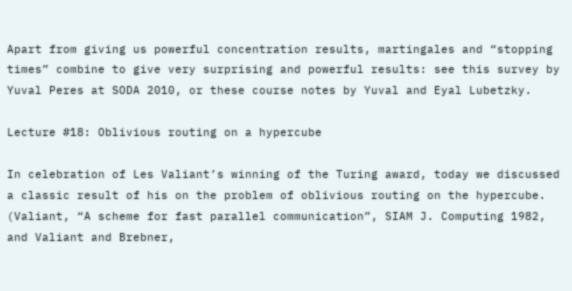Apart from giving us powerful concentration results, martingales and “stopping times” combine to give very surprising and powerful results: see this survey by Yuval Peres at SODA 2010, or these course notes by Yuval and Eyal Lubetzky.

Lecture #18: Oblivious routing on a hypercube

In celebration of Les Valiant’s winning of the Turing award, today we discussed a classic result of his on the problem of oblivious routing on the hypercube. (Valiant, “A scheme for fast parallel communication”, SIAM J. Computing 1982, and Valiant and Brebner,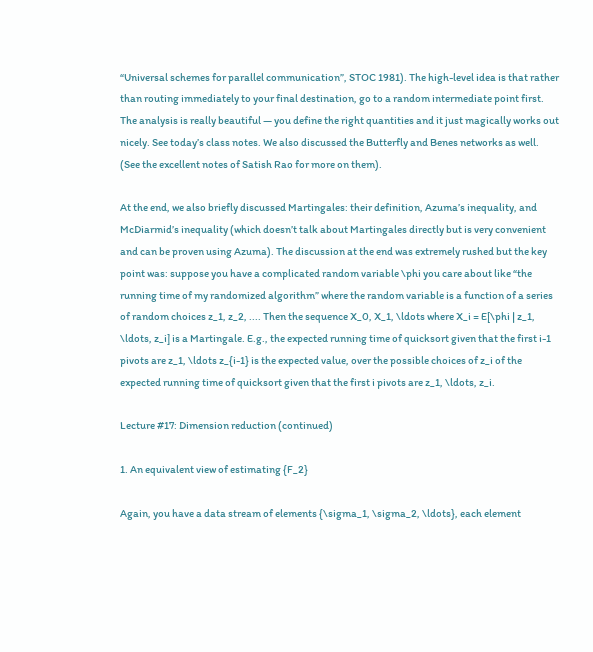“Universal schemes for parallel communication”, STOC 1981). The high-level idea is that rather than routing immediately to your final destination, go to a random intermediate point first. The analysis is really beautiful — you define the right quantities and it just magically works out nicely. See today’s class notes. We also discussed the Butterfly and Benes networks as well. (See the excellent notes of Satish Rao for more on them).

At the end, we also briefly discussed Martingales: their definition, Azuma’s inequality, and McDiarmid’s inequality (which doesn’t talk about Martingales directly but is very convenient and can be proven using Azuma). The discussion at the end was extremely rushed but the key point was: suppose you have a complicated random variable \phi you care about like “the running time of my randomized algorithm” where the random variable is a function of a series of random choices z_1, z_2, .... Then the sequence X_0, X_1, \ldots where X_i = E[\phi | z_1, \ldots, z_i] is a Martingale. E.g., the expected running time of quicksort given that the first i-1 pivots are z_1, \ldots z_{i-1} is the expected value, over the possible choices of z_i of the expected running time of quicksort given that the first i pivots are z_1, \ldots, z_i.

Lecture #17: Dimension reduction (continued)

1. An equivalent view of estimating {F_2}

Again, you have a data stream of elements {\sigma_1, \sigma_2, \ldots}, each element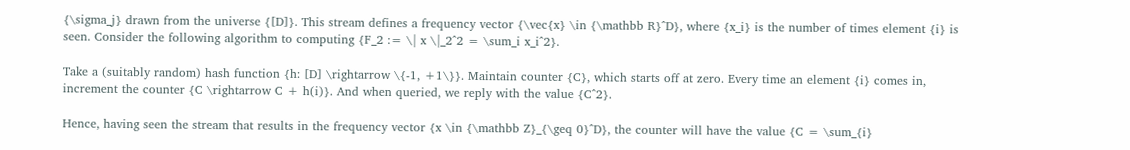{\sigma_j} drawn from the universe {[D]}. This stream defines a frequency vector {\vec{x} \in {\mathbb R}^D}, where {x_i} is the number of times element {i} is seen. Consider the following algorithm to computing {F_2 := \| x \|_2^2 = \sum_i x_i^2}.

Take a (suitably random) hash function {h: [D] \rightarrow \{-1, +1\}}. Maintain counter {C}, which starts off at zero. Every time an element {i} comes in, increment the counter {C \rightarrow C + h(i)}. And when queried, we reply with the value {C^2}.

Hence, having seen the stream that results in the frequency vector {x \in {\mathbb Z}_{\geq 0}^D}, the counter will have the value {C = \sum_{i}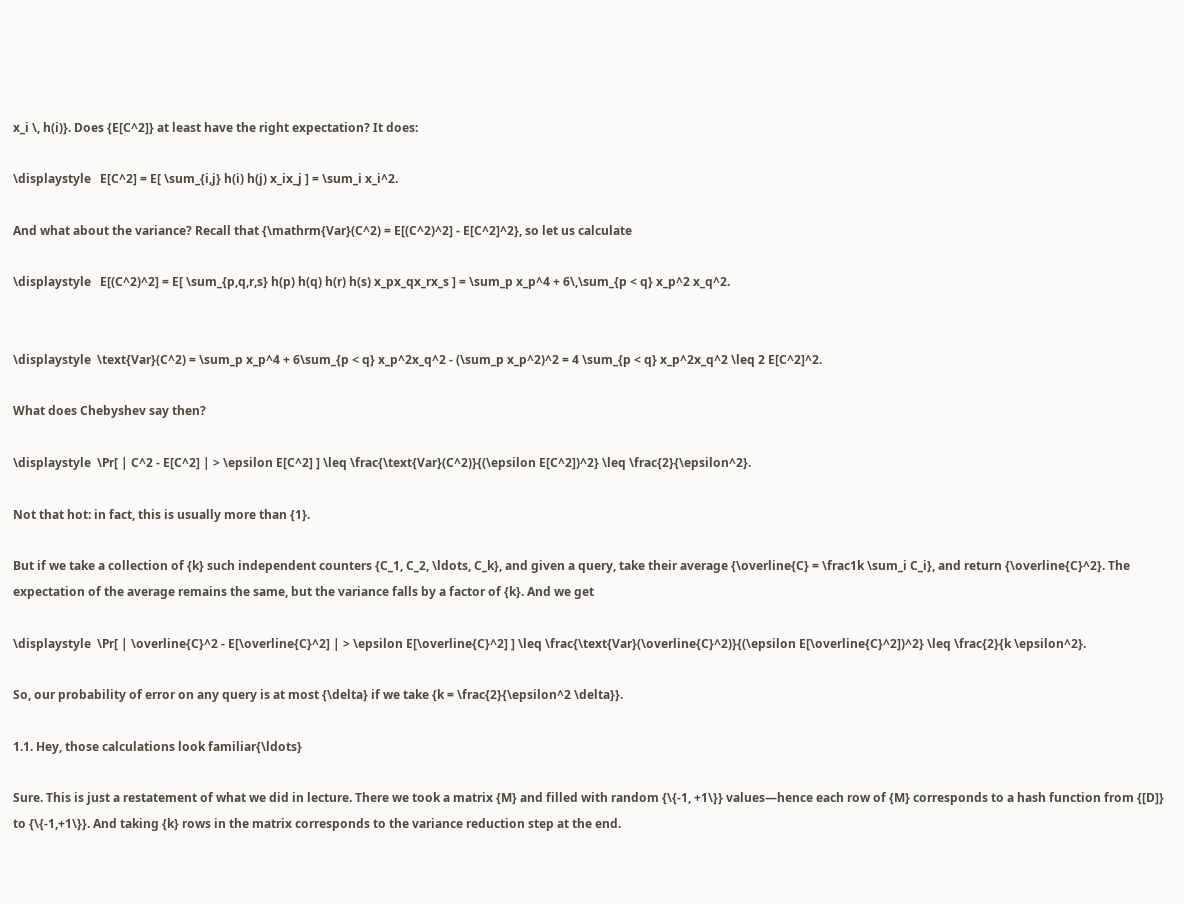x_i \, h(i)}. Does {E[C^2]} at least have the right expectation? It does:

\displaystyle   E[C^2] = E[ \sum_{i,j} h(i) h(j) x_ix_j ] = \sum_i x_i^2.

And what about the variance? Recall that {\mathrm{Var}(C^2) = E[(C^2)^2] - E[C^2]^2}, so let us calculate

\displaystyle   E[(C^2)^2] = E[ \sum_{p,q,r,s} h(p) h(q) h(r) h(s) x_px_qx_rx_s ] = \sum_p x_p^4 + 6\,\sum_{p < q} x_p^2 x_q^2.


\displaystyle  \text{Var}(C^2) = \sum_p x_p^4 + 6\sum_{p < q} x_p^2x_q^2 - (\sum_p x_p^2)^2 = 4 \sum_{p < q} x_p^2x_q^2 \leq 2 E[C^2]^2.

What does Chebyshev say then?

\displaystyle  \Pr[ | C^2 - E[C^2] | > \epsilon E[C^2] ] \leq \frac{\text{Var}(C^2)}{(\epsilon E[C^2])^2} \leq \frac{2}{\epsilon^2}.

Not that hot: in fact, this is usually more than {1}.

But if we take a collection of {k} such independent counters {C_1, C_2, \ldots, C_k}, and given a query, take their average {\overline{C} = \frac1k \sum_i C_i}, and return {\overline{C}^2}. The expectation of the average remains the same, but the variance falls by a factor of {k}. And we get

\displaystyle  \Pr[ | \overline{C}^2 - E[\overline{C}^2] | > \epsilon E[\overline{C}^2] ] \leq \frac{\text{Var}(\overline{C}^2)}{(\epsilon E[\overline{C}^2])^2} \leq \frac{2}{k \epsilon^2}.

So, our probability of error on any query is at most {\delta} if we take {k = \frac{2}{\epsilon^2 \delta}}.

1.1. Hey, those calculations look familiar{\ldots}

Sure. This is just a restatement of what we did in lecture. There we took a matrix {M} and filled with random {\{-1, +1\}} values—hence each row of {M} corresponds to a hash function from {[D]} to {\{-1,+1\}}. And taking {k} rows in the matrix corresponds to the variance reduction step at the end.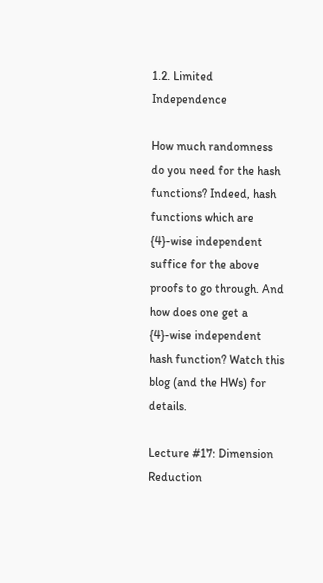1.2. Limited Independence

How much randomness do you need for the hash functions? Indeed, hash functions which are {4}-wise independent suffice for the above proofs to go through. And how does one get a {4}-wise independent hash function? Watch this blog (and the HWs) for details.

Lecture #17: Dimension Reduction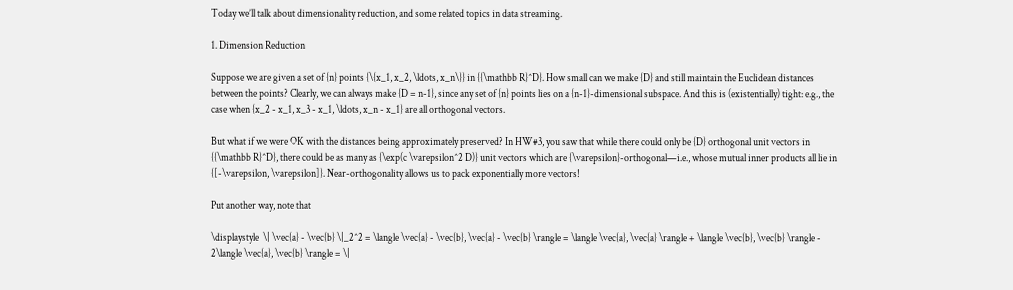Today we’ll talk about dimensionality reduction, and some related topics in data streaming.

1. Dimension Reduction

Suppose we are given a set of {n} points {\{x_1, x_2, \ldots, x_n\}} in {{\mathbb R}^D}. How small can we make {D} and still maintain the Euclidean distances between the points? Clearly, we can always make {D = n-1}, since any set of {n} points lies on a {n-1}-dimensional subspace. And this is (existentially) tight: e.g., the case when {x_2 - x_1, x_3 - x_1, \ldots, x_n - x_1} are all orthogonal vectors.

But what if we were OK with the distances being approximately preserved? In HW#3, you saw that while there could only be {D} orthogonal unit vectors in {{\mathbb R}^D}, there could be as many as {\exp(c \varepsilon^2 D)} unit vectors which are {\varepsilon}-orthogonal—i.e., whose mutual inner products all lie in {[-\varepsilon, \varepsilon]}. Near-orthogonality allows us to pack exponentially more vectors!

Put another way, note that

\displaystyle  \| \vec{a} - \vec{b} \|_2^2 = \langle \vec{a} - \vec{b}, \vec{a} - \vec{b} \rangle = \langle \vec{a}, \vec{a} \rangle + \langle \vec{b}, \vec{b} \rangle - 2\langle \vec{a}, \vec{b} \rangle = \|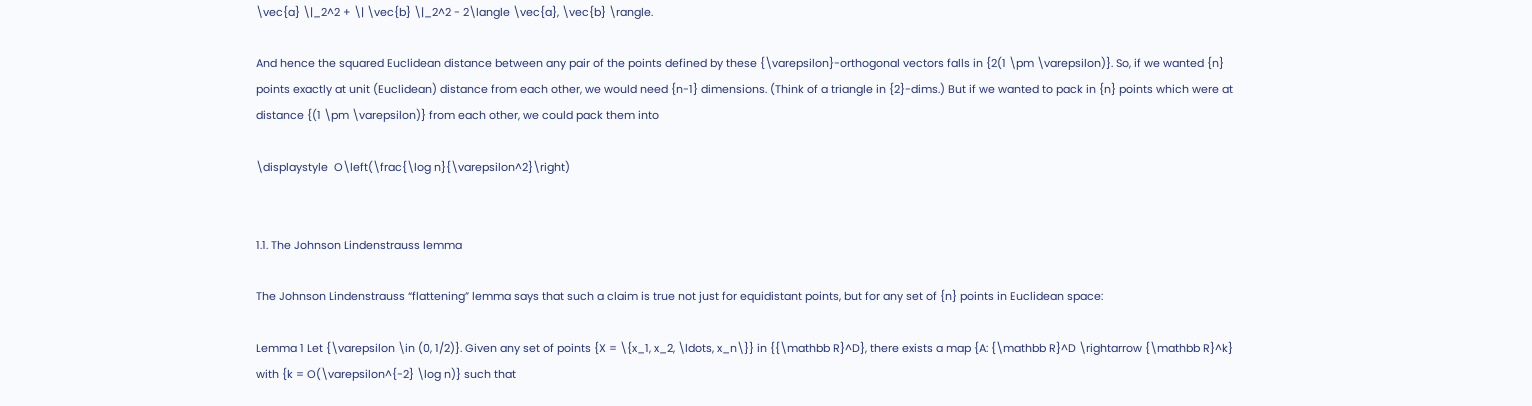\vec{a} \|_2^2 + \| \vec{b} \|_2^2 - 2\langle \vec{a}, \vec{b} \rangle.

And hence the squared Euclidean distance between any pair of the points defined by these {\varepsilon}-orthogonal vectors falls in {2(1 \pm \varepsilon)}. So, if we wanted {n} points exactly at unit (Euclidean) distance from each other, we would need {n-1} dimensions. (Think of a triangle in {2}-dims.) But if we wanted to pack in {n} points which were at distance {(1 \pm \varepsilon)} from each other, we could pack them into

\displaystyle  O\left(\frac{\log n}{\varepsilon^2}\right)


1.1. The Johnson Lindenstrauss lemma

The Johnson Lindenstrauss “flattening” lemma says that such a claim is true not just for equidistant points, but for any set of {n} points in Euclidean space:

Lemma 1 Let {\varepsilon \in (0, 1/2)}. Given any set of points {X = \{x_1, x_2, \ldots, x_n\}} in {{\mathbb R}^D}, there exists a map {A: {\mathbb R}^D \rightarrow {\mathbb R}^k} with {k = O(\varepsilon^{-2} \log n)} such that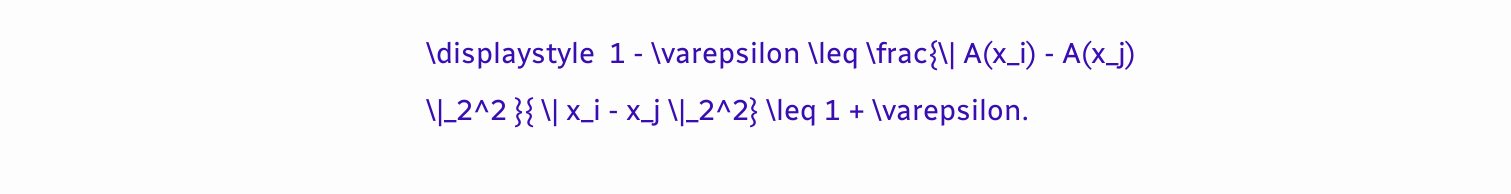\displaystyle  1 - \varepsilon \leq \frac{\| A(x_i) - A(x_j) \|_2^2 }{ \| x_i - x_j \|_2^2} \leq 1 + \varepsilon.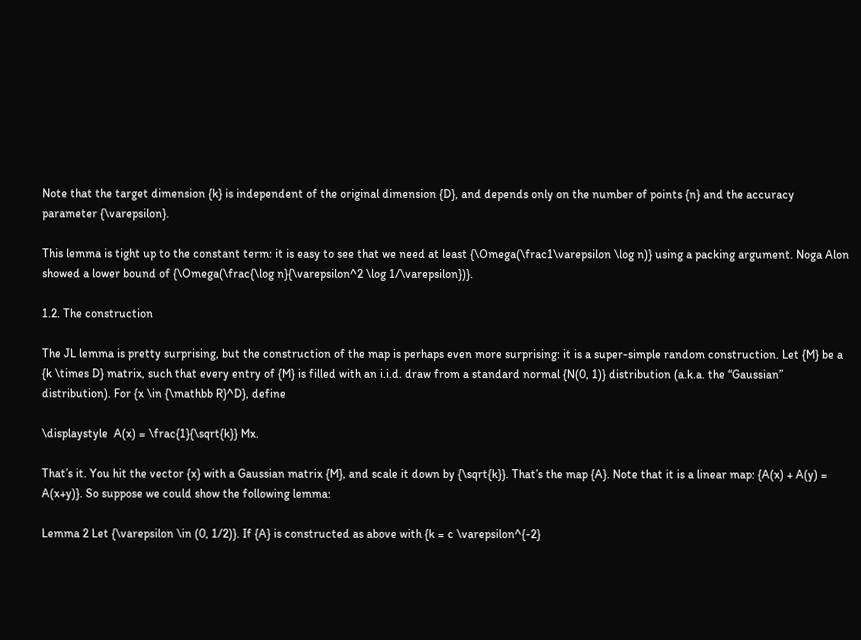Note that the target dimension {k} is independent of the original dimension {D}, and depends only on the number of points {n} and the accuracy parameter {\varepsilon}.

This lemma is tight up to the constant term: it is easy to see that we need at least {\Omega(\frac1\varepsilon \log n)} using a packing argument. Noga Alon showed a lower bound of {\Omega(\frac{\log n}{\varepsilon^2 \log 1/\varepsilon})}.

1.2. The construction

The JL lemma is pretty surprising, but the construction of the map is perhaps even more surprising: it is a super-simple random construction. Let {M} be a {k \times D} matrix, such that every entry of {M} is filled with an i.i.d. draw from a standard normal {N(0, 1)} distribution (a.k.a. the “Gaussian” distribution). For {x \in {\mathbb R}^D}, define

\displaystyle  A(x) = \frac{1}{\sqrt{k}} Mx.

That’s it. You hit the vector {x} with a Gaussian matrix {M}, and scale it down by {\sqrt{k}}. That’s the map {A}. Note that it is a linear map: {A(x) + A(y) = A(x+y)}. So suppose we could show the following lemma:

Lemma 2 Let {\varepsilon \in (0, 1/2)}. If {A} is constructed as above with {k = c \varepsilon^{-2}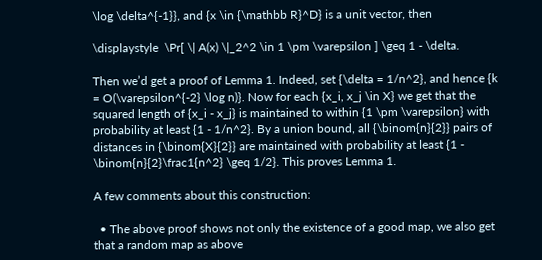\log \delta^{-1}}, and {x \in {\mathbb R}^D} is a unit vector, then

\displaystyle  \Pr[ \| A(x) \|_2^2 \in 1 \pm \varepsilon ] \geq 1 - \delta.

Then we’d get a proof of Lemma 1. Indeed, set {\delta = 1/n^2}, and hence {k = O(\varepsilon^{-2} \log n)}. Now for each {x_i, x_j \in X} we get that the squared length of {x_i - x_j} is maintained to within {1 \pm \varepsilon} with probability at least {1 - 1/n^2}. By a union bound, all {\binom{n}{2}} pairs of distances in {\binom{X}{2}} are maintained with probability at least {1 - \binom{n}{2}\frac1{n^2} \geq 1/2}. This proves Lemma 1.

A few comments about this construction:

  • The above proof shows not only the existence of a good map, we also get that a random map as above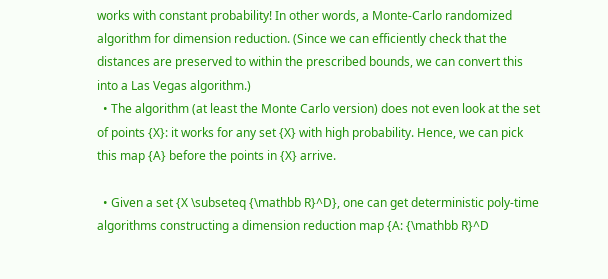works with constant probability! In other words, a Monte-Carlo randomized algorithm for dimension reduction. (Since we can efficiently check that the distances are preserved to within the prescribed bounds, we can convert this into a Las Vegas algorithm.)
  • The algorithm (at least the Monte Carlo version) does not even look at the set of points {X}: it works for any set {X} with high probability. Hence, we can pick this map {A} before the points in {X} arrive.

  • Given a set {X \subseteq {\mathbb R}^D}, one can get deterministic poly-time algorithms constructing a dimension reduction map {A: {\mathbb R}^D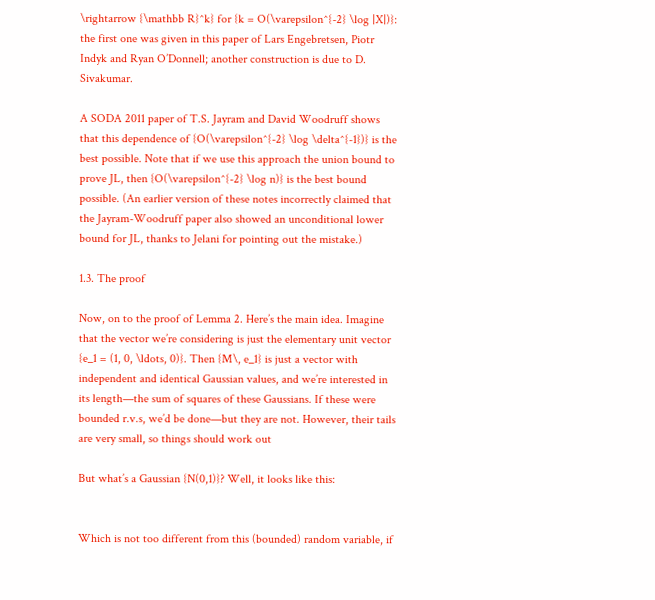\rightarrow {\mathbb R}^k} for {k = O(\varepsilon^{-2} \log |X|)}: the first one was given in this paper of Lars Engebretsen, Piotr Indyk and Ryan O’Donnell; another construction is due to D. Sivakumar.

A SODA 2011 paper of T.S. Jayram and David Woodruff shows that this dependence of {O(\varepsilon^{-2} \log \delta^{-1})} is the best possible. Note that if we use this approach the union bound to prove JL, then {O(\varepsilon^{-2} \log n)} is the best bound possible. (An earlier version of these notes incorrectly claimed that the Jayram-Woodruff paper also showed an unconditional lower bound for JL, thanks to Jelani for pointing out the mistake.)

1.3. The proof

Now, on to the proof of Lemma 2. Here’s the main idea. Imagine that the vector we’re considering is just the elementary unit vector {e_1 = (1, 0, \ldots, 0)}. Then {M\, e_1} is just a vector with independent and identical Gaussian values, and we’re interested in its length—the sum of squares of these Gaussians. If these were bounded r.v.s, we’d be done—but they are not. However, their tails are very small, so things should work out

But what’s a Gaussian {N(0,1)}? Well, it looks like this:


Which is not too different from this (bounded) random variable, if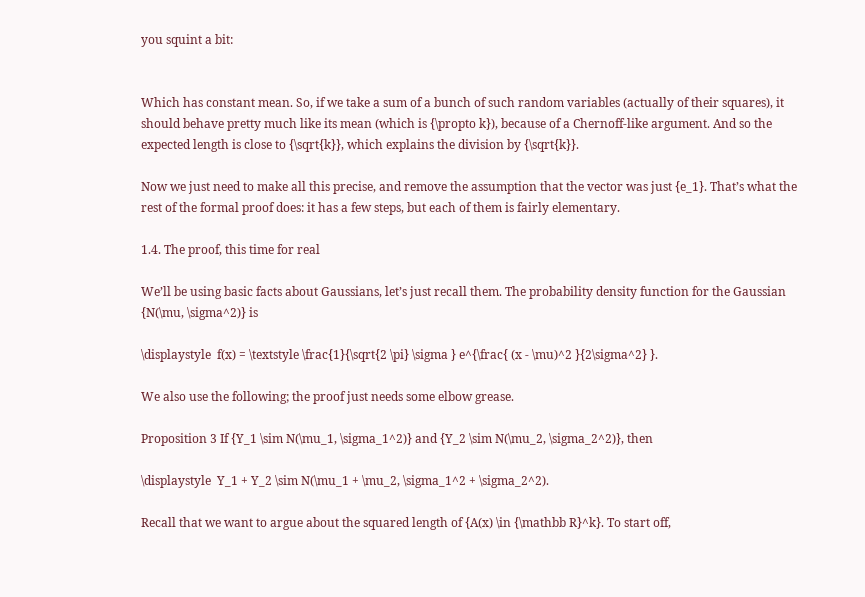you squint a bit:


Which has constant mean. So, if we take a sum of a bunch of such random variables (actually of their squares), it should behave pretty much like its mean (which is {\propto k}), because of a Chernoff-like argument. And so the expected length is close to {\sqrt{k}}, which explains the division by {\sqrt{k}}.

Now we just need to make all this precise, and remove the assumption that the vector was just {e_1}. That’s what the rest of the formal proof does: it has a few steps, but each of them is fairly elementary.

1.4. The proof, this time for real

We’ll be using basic facts about Gaussians, let’s just recall them. The probability density function for the Gaussian {N(\mu, \sigma^2)} is

\displaystyle  f(x) = \textstyle \frac{1}{\sqrt{2 \pi} \sigma } e^{\frac{ (x - \mu)^2 }{2\sigma^2} }.

We also use the following; the proof just needs some elbow grease.

Proposition 3 If {Y_1 \sim N(\mu_1, \sigma_1^2)} and {Y_2 \sim N(\mu_2, \sigma_2^2)}, then

\displaystyle  Y_1 + Y_2 \sim N(\mu_1 + \mu_2, \sigma_1^2 + \sigma_2^2).

Recall that we want to argue about the squared length of {A(x) \in {\mathbb R}^k}. To start off,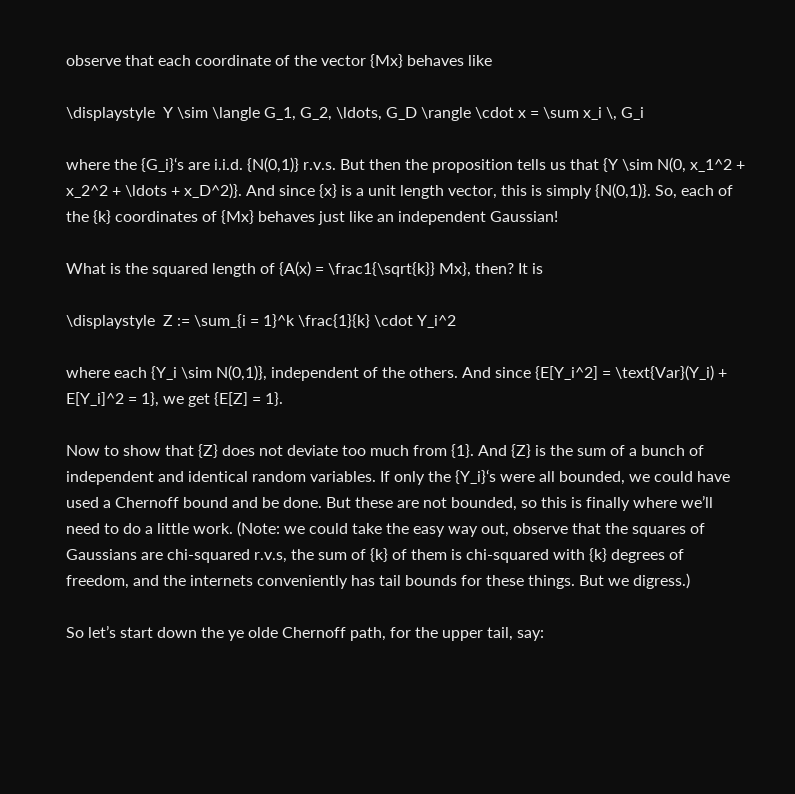observe that each coordinate of the vector {Mx} behaves like

\displaystyle  Y \sim \langle G_1, G_2, \ldots, G_D \rangle \cdot x = \sum x_i \, G_i

where the {G_i}‘s are i.i.d. {N(0,1)} r.v.s. But then the proposition tells us that {Y \sim N(0, x_1^2 + x_2^2 + \ldots + x_D^2)}. And since {x} is a unit length vector, this is simply {N(0,1)}. So, each of the {k} coordinates of {Mx} behaves just like an independent Gaussian!

What is the squared length of {A(x) = \frac1{\sqrt{k}} Mx}, then? It is

\displaystyle  Z := \sum_{i = 1}^k \frac{1}{k} \cdot Y_i^2

where each {Y_i \sim N(0,1)}, independent of the others. And since {E[Y_i^2] = \text{Var}(Y_i) + E[Y_i]^2 = 1}, we get {E[Z] = 1}.

Now to show that {Z} does not deviate too much from {1}. And {Z} is the sum of a bunch of independent and identical random variables. If only the {Y_i}‘s were all bounded, we could have used a Chernoff bound and be done. But these are not bounded, so this is finally where we’ll need to do a little work. (Note: we could take the easy way out, observe that the squares of Gaussians are chi-squared r.v.s, the sum of {k} of them is chi-squared with {k} degrees of freedom, and the internets conveniently has tail bounds for these things. But we digress.)

So let’s start down the ye olde Chernoff path, for the upper tail, say: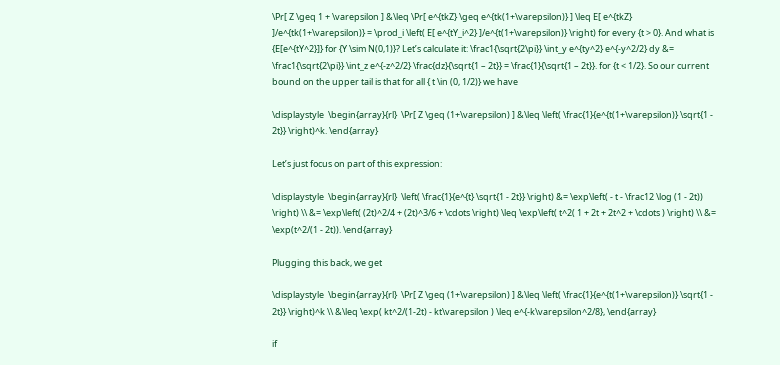\Pr[ Z \geq 1 + \varepsilon ] &\leq \Pr[ e^{tkZ} \geq e^{tk(1+\varepsilon)} ] \leq E[ e^{tkZ} ]/e^{tk(1+\varepsilon)} = \prod_i \left( E[ e^{tY_i^2} ]/e^{t(1+\varepsilon)} \right) for every {t > 0}. And what is {E[e^{tY^2}]} for {Y \sim N(0,1)}? Let’s calculate it: \frac1{\sqrt{2\pi}} \int_y e^{ty^2} e^{-y^2/2} dy &= \frac1{\sqrt{2\pi}} \int_z e^{-z^2/2} \frac{dz}{\sqrt{1 – 2t}} = \frac{1}{\sqrt{1 – 2t}}. for {t < 1/2}. So our current bound on the upper tail is that for all { t \in (0, 1/2)} we have

\displaystyle  \begin{array}{rl}  \Pr[ Z \geq (1+\varepsilon) ] &\leq \left( \frac{1}{e^{t(1+\varepsilon)} \sqrt{1 - 2t}} \right)^k. \end{array}

Let’s just focus on part of this expression:

\displaystyle  \begin{array}{rl}  \left( \frac{1}{e^{t} \sqrt{1 - 2t}} \right) &= \exp\left( - t - \frac12 \log (1 - 2t)) \right) \\ &= \exp\left( (2t)^2/4 + (2t)^3/6 + \cdots \right) \leq \exp\left( t^2( 1 + 2t + 2t^2 + \cdots ) \right) \\ &= \exp(t^2/(1 - 2t)). \end{array}

Plugging this back, we get

\displaystyle  \begin{array}{rl}  \Pr[ Z \geq (1+\varepsilon) ] &\leq \left( \frac{1}{e^{t(1+\varepsilon)} \sqrt{1 - 2t}} \right)^k \\ &\leq \exp( kt^2/(1-2t) - kt\varepsilon ) \leq e^{-k\varepsilon^2/8}, \end{array}

if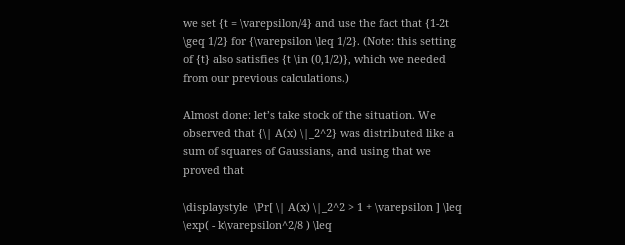we set {t = \varepsilon/4} and use the fact that {1-2t \geq 1/2} for {\varepsilon \leq 1/2}. (Note: this setting of {t} also satisfies {t \in (0,1/2)}, which we needed from our previous calculations.)

Almost done: let’s take stock of the situation. We observed that {\| A(x) \|_2^2} was distributed like a sum of squares of Gaussians, and using that we proved that

\displaystyle  \Pr[ \| A(x) \|_2^2 > 1 + \varepsilon ] \leq \exp( - k\varepsilon^2/8 ) \leq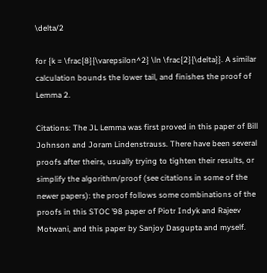\delta/2

for {k = \frac{8}{\varepsilon^2} \ln \frac{2}{\delta}}. A similar calculation bounds the lower tail, and finishes the proof of Lemma 2.

Citations: The JL Lemma was first proved in this paper of Bill Johnson and Joram Lindenstrauss. There have been several proofs after theirs, usually trying to tighten their results, or simplify the algorithm/proof (see citations in some of the newer papers): the proof follows some combinations of the proofs in this STOC ’98 paper of Piotr Indyk and Rajeev Motwani, and this paper by Sanjoy Dasgupta and myself.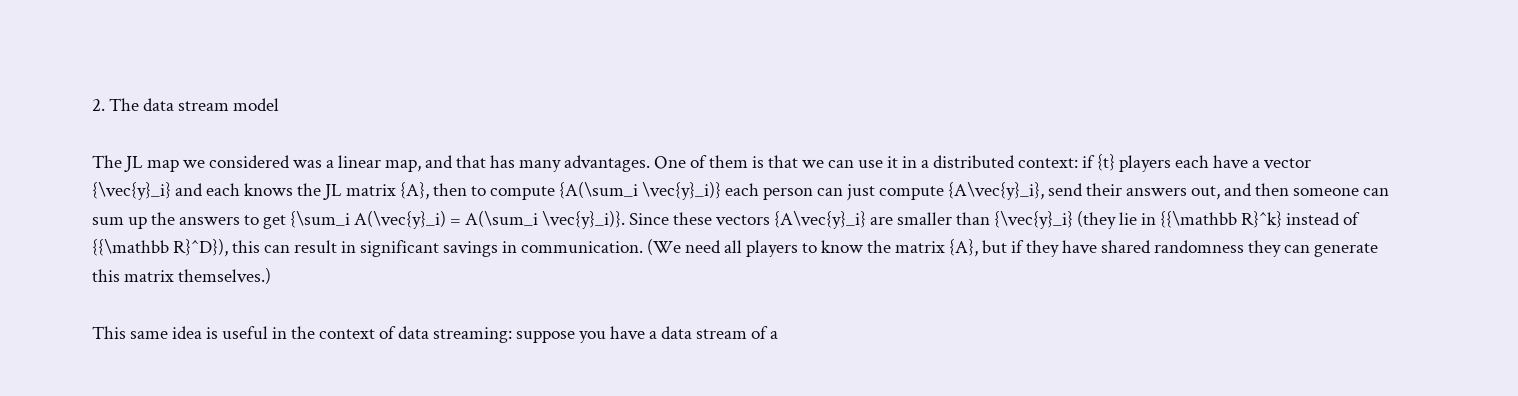2. The data stream model

The JL map we considered was a linear map, and that has many advantages. One of them is that we can use it in a distributed context: if {t} players each have a vector {\vec{y}_i} and each knows the JL matrix {A}, then to compute {A(\sum_i \vec{y}_i)} each person can just compute {A\vec{y}_i}, send their answers out, and then someone can sum up the answers to get {\sum_i A(\vec{y}_i) = A(\sum_i \vec{y}_i)}. Since these vectors {A\vec{y}_i} are smaller than {\vec{y}_i} (they lie in {{\mathbb R}^k} instead of {{\mathbb R}^D}), this can result in significant savings in communication. (We need all players to know the matrix {A}, but if they have shared randomness they can generate this matrix themselves.)

This same idea is useful in the context of data streaming: suppose you have a data stream of a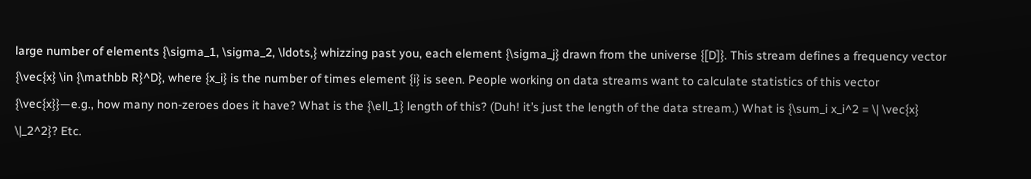large number of elements {\sigma_1, \sigma_2, \ldots,} whizzing past you, each element {\sigma_j} drawn from the universe {[D]}. This stream defines a frequency vector {\vec{x} \in {\mathbb R}^D}, where {x_i} is the number of times element {i} is seen. People working on data streams want to calculate statistics of this vector {\vec{x}}—e.g., how many non-zeroes does it have? What is the {\ell_1} length of this? (Duh! it’s just the length of the data stream.) What is {\sum_i x_i^2 = \| \vec{x} \|_2^2}? Etc.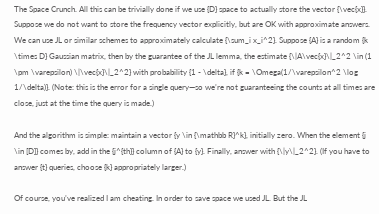The Space Crunch. All this can be trivially done if we use {D} space to actually store the vector {\vec{x}}. Suppose we do not want to store the frequency vector explicitly, but are OK with approximate answers. We can use JL or similar schemes to approximately calculate {\sum_i x_i^2}. Suppose {A} is a random {k \times D} Gaussian matrix, then by the guarantee of the JL lemma, the estimate {\|A\vec{x}\|_2^2 \in (1 \pm \varepsilon) \|\vec{x}\|_2^2} with probability {1 - \delta}, if {k = \Omega(1/\varepsilon^2 \log 1/\delta)}. (Note: this is the error for a single query—so we’re not guaranteeing the counts at all times are close, just at the time the query is made.)

And the algorithm is simple: maintain a vector {y \in {\mathbb R}^k}, initially zero. When the element {j \in [D]} comes by, add in the {j^{th}} column of {A} to {y}. Finally, answer with {\|y\|_2^2}. (If you have to answer {t} queries, choose {k} appropriately larger.)

Of course, you’ve realized I am cheating. In order to save space we used JL. But the JL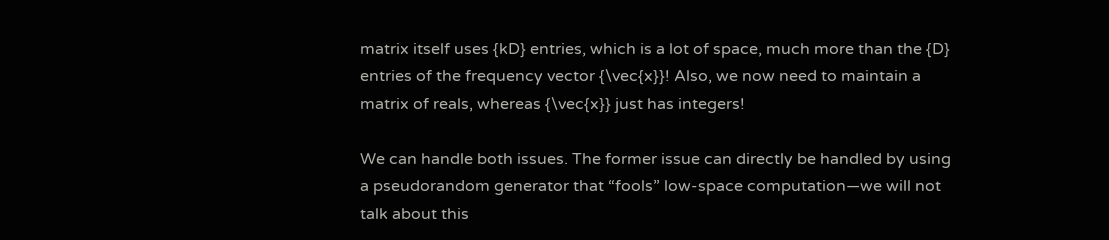matrix itself uses {kD} entries, which is a lot of space, much more than the {D} entries of the frequency vector {\vec{x}}! Also, we now need to maintain a matrix of reals, whereas {\vec{x}} just has integers!

We can handle both issues. The former issue can directly be handled by using a pseudorandom generator that “fools” low-space computation—we will not talk about this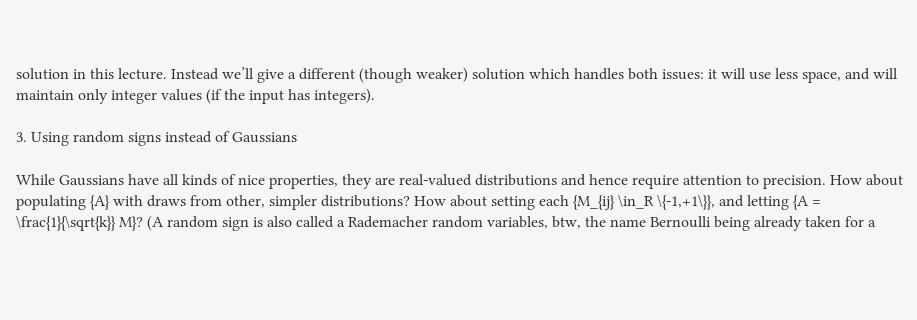solution in this lecture. Instead we’ll give a different (though weaker) solution which handles both issues: it will use less space, and will maintain only integer values (if the input has integers).

3. Using random signs instead of Gaussians

While Gaussians have all kinds of nice properties, they are real-valued distributions and hence require attention to precision. How about populating {A} with draws from other, simpler distributions? How about setting each {M_{ij} \in_R \{-1,+1\}}, and letting {A = \frac{1}{\sqrt{k}} M}? (A random sign is also called a Rademacher random variables, btw, the name Bernoulli being already taken for a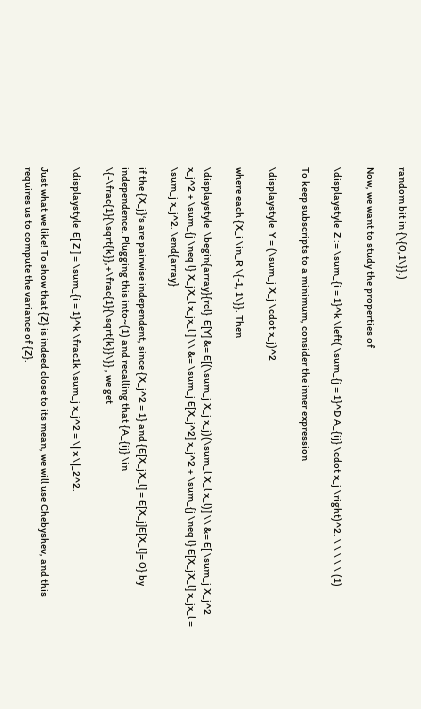random bit in {\{0,1\}}.)

Now, we want to study the properties of

\displaystyle  Z := \sum_{i = 1}^k \left( \sum_{j = 1}^D A_{ij} \cdot x_j \right)^2. \ \ \ \ \ (1)

To keep subscripts to a minimum, consider the inner expression

\displaystyle  Y = (\sum_j X_j \cdot x_j)^2

where each {X_i \in_R \{-1, 1\}}. Then

\displaystyle  \begin{array}{rcl}  E[Y] &= E[(\sum_j X_j x_j)(\sum_l X_l x_l)] \\ &= E[ \sum_j X_j^2 x_j^2 + \sum_{j \neq l} X_jX_l x_jx_l ] \\ &= \sum_j E[X_j^2] x_j^2 + \sum_{j \neq l} E[X_jX_l] x_jx_l = \sum_j x_j^2. \end{array}

if the {X_j}‘s are pairwise independent, since {X_j^2 = 1} and {E[X_jX_l] = E[X_j]E[X_l]= 0} by independence. Plugging this into~(1) and recalling that {A_{ij} \in \{-\frac{1}{\sqrt{k}},+\frac{1}{\sqrt{k}}\}} , we get

\displaystyle  E[ Z ] = \sum_{i = 1}^k \frac1k \sum_j x_j^2 = \| x \|_2^2.

Just what we like! To show that {Z} is indeed close to its mean, we will use Chebyshev, and this requires us to compute the variance of {Z}.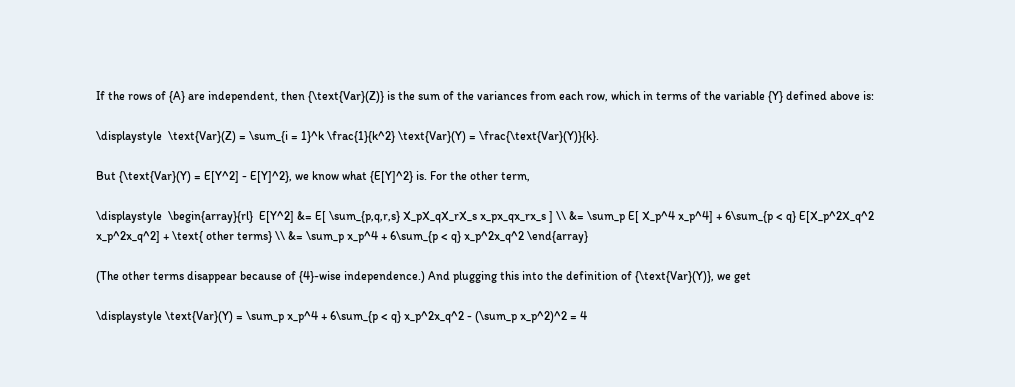If the rows of {A} are independent, then {\text{Var}(Z)} is the sum of the variances from each row, which in terms of the variable {Y} defined above is:

\displaystyle  \text{Var}(Z) = \sum_{i = 1}^k \frac{1}{k^2} \text{Var}(Y) = \frac{\text{Var}(Y)}{k}.

But {\text{Var}(Y) = E[Y^2] - E[Y]^2}, we know what {E[Y]^2} is. For the other term,

\displaystyle  \begin{array}{rl}  E[Y^2] &= E[ \sum_{p,q,r,s} X_pX_qX_rX_s x_px_qx_rx_s ] \\ &= \sum_p E[ X_p^4 x_p^4] + 6\sum_{p < q} E[X_p^2X_q^2 x_p^2x_q^2] + \text{ other terms} \\ &= \sum_p x_p^4 + 6\sum_{p < q} x_p^2x_q^2 \end{array}

(The other terms disappear because of {4}-wise independence.) And plugging this into the definition of {\text{Var}(Y)}, we get

\displaystyle \text{Var}(Y) = \sum_p x_p^4 + 6\sum_{p < q} x_p^2x_q^2 - (\sum_p x_p^2)^2 = 4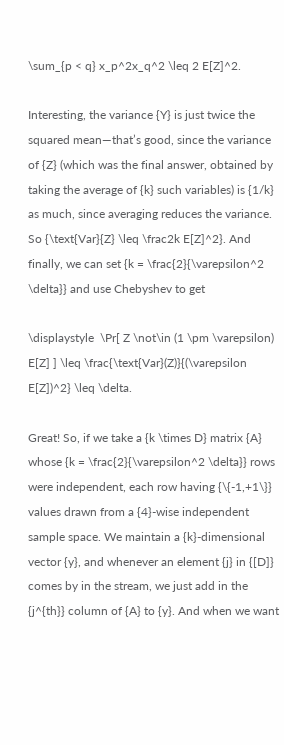\sum_{p < q} x_p^2x_q^2 \leq 2 E[Z]^2.

Interesting, the variance {Y} is just twice the squared mean—that’s good, since the variance of {Z} (which was the final answer, obtained by taking the average of {k} such variables) is {1/k} as much, since averaging reduces the variance. So {\text{Var}{Z} \leq \frac2k E[Z]^2}. And finally, we can set {k = \frac{2}{\varepsilon^2 \delta}} and use Chebyshev to get

\displaystyle  \Pr[ Z \not\in (1 \pm \varepsilon) E[Z] ] \leq \frac{\text{Var}(Z)}{(\varepsilon E[Z])^2} \leq \delta.

Great! So, if we take a {k \times D} matrix {A} whose {k = \frac{2}{\varepsilon^2 \delta}} rows were independent, each row having {\{-1,+1\}} values drawn from a {4}-wise independent sample space. We maintain a {k}-dimensional vector {y}, and whenever an element {j} in {[D]} comes by in the stream, we just add in the {j^{th}} column of {A} to {y}. And when we want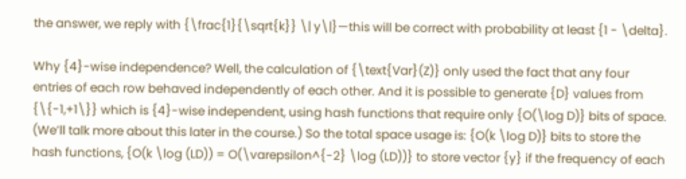the answer, we reply with {\frac{1}{\sqrt{k}} \| y\|}—this will be correct with probability at least {1 - \delta}.

Why {4}-wise independence? Well, the calculation of {\text{Var}(Z)} only used the fact that any four entries of each row behaved independently of each other. And it is possible to generate {D} values from {\{-1,+1\}} which is {4}-wise independent, using hash functions that require only {O(\log D)} bits of space. (We’ll talk more about this later in the course.) So the total space usage is: {O(k \log D)} bits to store the hash functions, {O(k \log (LD)) = O(\varepsilon^{-2} \log (LD))} to store vector {y} if the frequency of each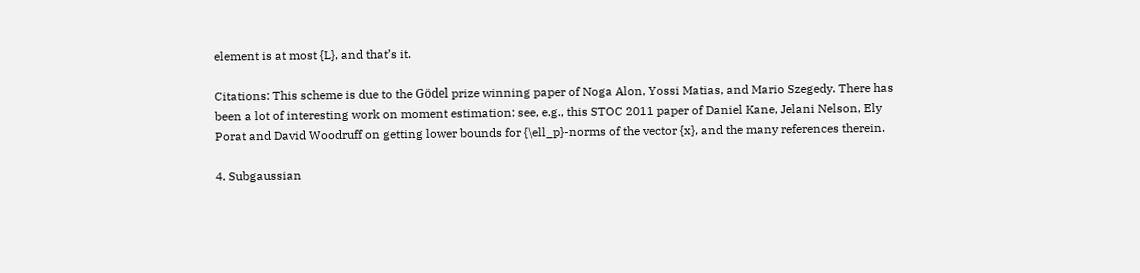element is at most {L}, and that’s it.

Citations: This scheme is due to the Gödel prize winning paper of Noga Alon, Yossi Matias, and Mario Szegedy. There has been a lot of interesting work on moment estimation: see, e.g., this STOC 2011 paper of Daniel Kane, Jelani Nelson, Ely Porat and David Woodruff on getting lower bounds for {\ell_p}-norms of the vector {x}, and the many references therein.

4. Subgaussian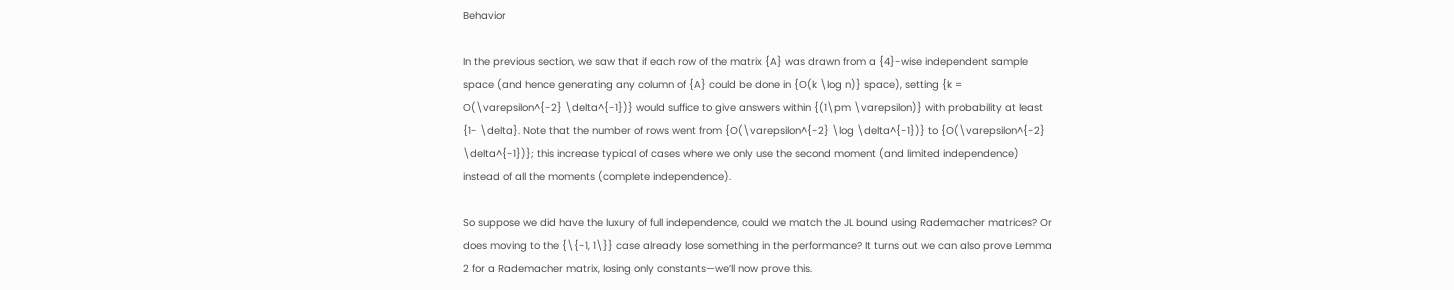Behavior

In the previous section, we saw that if each row of the matrix {A} was drawn from a {4}-wise independent sample space (and hence generating any column of {A} could be done in {O(k \log n)} space), setting {k = O(\varepsilon^{-2} \delta^{-1})} would suffice to give answers within {(1\pm \varepsilon)} with probability at least {1- \delta}. Note that the number of rows went from {O(\varepsilon^{-2} \log \delta^{-1})} to {O(\varepsilon^{-2} \delta^{-1})}; this increase typical of cases where we only use the second moment (and limited independence) instead of all the moments (complete independence).

So suppose we did have the luxury of full independence, could we match the JL bound using Rademacher matrices? Or does moving to the {\{-1, 1\}} case already lose something in the performance? It turns out we can also prove Lemma 2 for a Rademacher matrix, losing only constants—we’ll now prove this.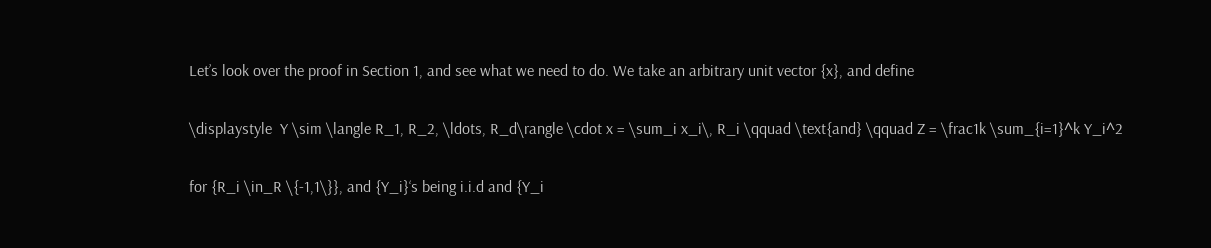Let’s look over the proof in Section 1, and see what we need to do. We take an arbitrary unit vector {x}, and define

\displaystyle  Y \sim \langle R_1, R_2, \ldots, R_d\rangle \cdot x = \sum_i x_i\, R_i \qquad \text{and} \qquad Z = \frac1k \sum_{i=1}^k Y_i^2

for {R_i \in_R \{-1,1\}}, and {Y_i}‘s being i.i.d and {Y_i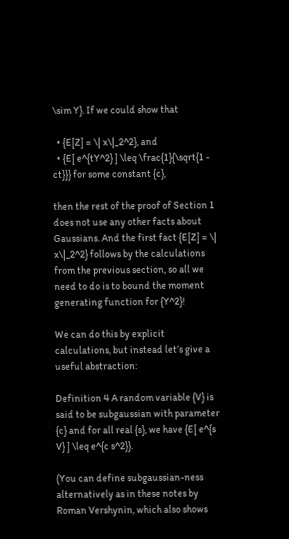\sim Y}. If we could show that

  • {E[Z] = \| x\|_2^2}, and
  • {E[ e^{tY^2} ] \leq \frac{1}{\sqrt{1 - ct}}} for some constant {c},

then the rest of the proof of Section 1 does not use any other facts about Gaussians. And the first fact {E[Z] = \| x\|_2^2} follows by the calculations from the previous section, so all we need to do is to bound the moment generating function for {Y^2}!

We can do this by explicit calculations, but instead let’s give a useful abstraction:

Definition 4 A random variable {V} is said to be subgaussian with parameter {c} and for all real {s}, we have {E[ e^{s V} ] \leq e^{c s^2}}.

(You can define subgaussian-ness alternatively as in these notes by Roman Vershynin, which also shows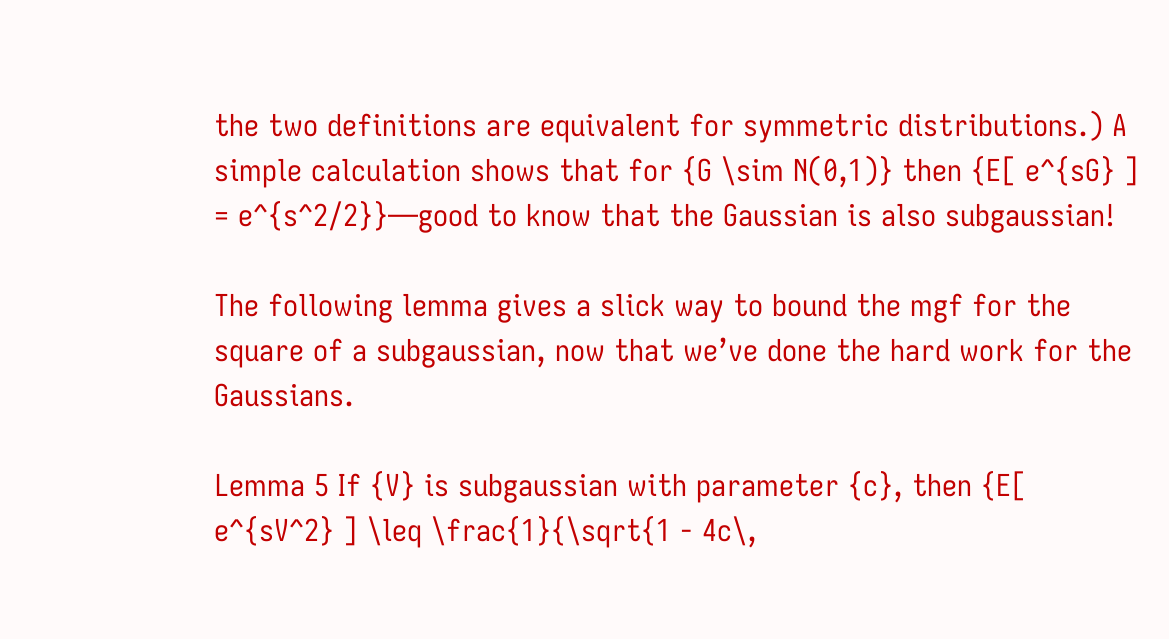the two definitions are equivalent for symmetric distributions.) A simple calculation shows that for {G \sim N(0,1)} then {E[ e^{sG} ] = e^{s^2/2}}—good to know that the Gaussian is also subgaussian!

The following lemma gives a slick way to bound the mgf for the square of a subgaussian, now that we’ve done the hard work for the Gaussians.

Lemma 5 If {V} is subgaussian with parameter {c}, then {E[ e^{sV^2} ] \leq \frac{1}{\sqrt{1 - 4c\,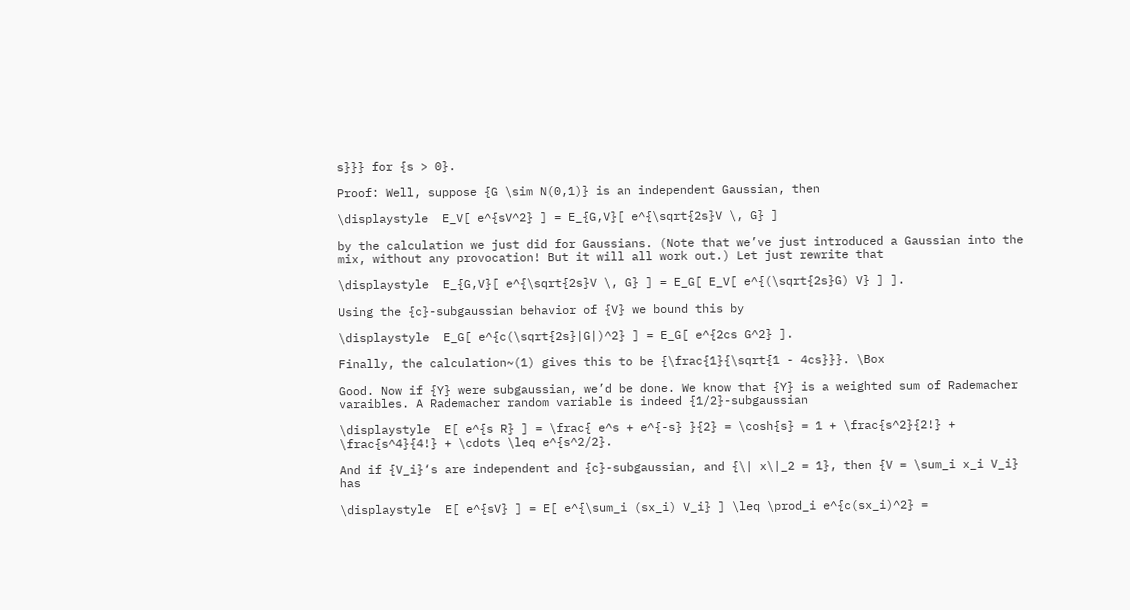s}}} for {s > 0}.

Proof: Well, suppose {G \sim N(0,1)} is an independent Gaussian, then

\displaystyle  E_V[ e^{sV^2} ] = E_{G,V}[ e^{\sqrt{2s}V \, G} ]

by the calculation we just did for Gaussians. (Note that we’ve just introduced a Gaussian into the mix, without any provocation! But it will all work out.) Let just rewrite that

\displaystyle  E_{G,V}[ e^{\sqrt{2s}V \, G} ] = E_G[ E_V[ e^{(\sqrt{2s}G) V} ] ].

Using the {c}-subgaussian behavior of {V} we bound this by

\displaystyle  E_G[ e^{c(\sqrt{2s}|G|)^2} ] = E_G[ e^{2cs G^2} ].

Finally, the calculation~(1) gives this to be {\frac{1}{\sqrt{1 - 4cs}}}. \Box

Good. Now if {Y} were subgaussian, we’d be done. We know that {Y} is a weighted sum of Rademacher varaibles. A Rademacher random variable is indeed {1/2}-subgaussian

\displaystyle  E[ e^{s R} ] = \frac{ e^s + e^{-s} }{2} = \cosh{s} = 1 + \frac{s^2}{2!} + \frac{s^4}{4!} + \cdots \leq e^{s^2/2}.

And if {V_i}‘s are independent and {c}-subgaussian, and {\| x\|_2 = 1}, then {V = \sum_i x_i V_i} has

\displaystyle  E[ e^{sV} ] = E[ e^{\sum_i (sx_i) V_i} ] \leq \prod_i e^{c(sx_i)^2} =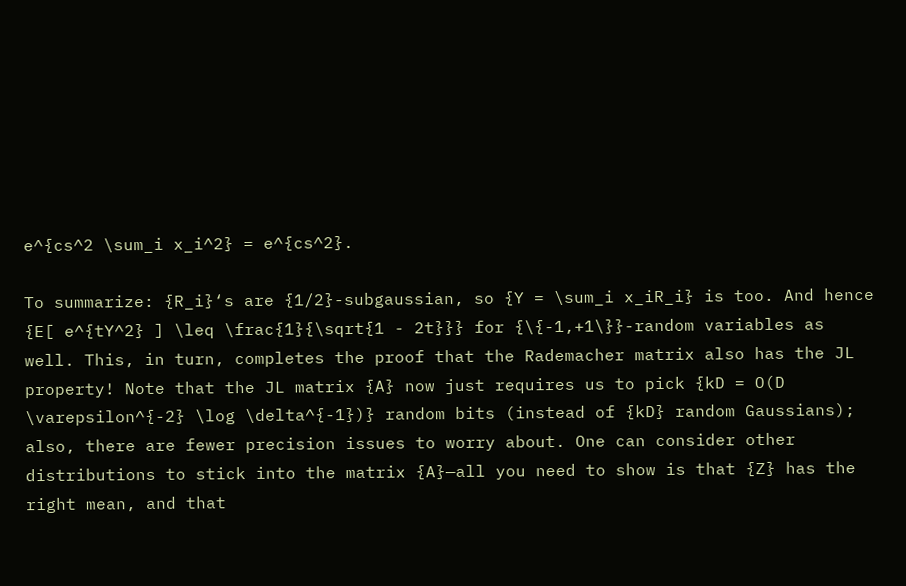e^{cs^2 \sum_i x_i^2} = e^{cs^2}.

To summarize: {R_i}‘s are {1/2}-subgaussian, so {Y = \sum_i x_iR_i} is too. And hence {E[ e^{tY^2} ] \leq \frac{1}{\sqrt{1 - 2t}}} for {\{-1,+1\}}-random variables as well. This, in turn, completes the proof that the Rademacher matrix also has the JL property! Note that the JL matrix {A} now just requires us to pick {kD = O(D \varepsilon^{-2} \log \delta^{-1})} random bits (instead of {kD} random Gaussians); also, there are fewer precision issues to worry about. One can consider other distributions to stick into the matrix {A}—all you need to show is that {Z} has the right mean, and that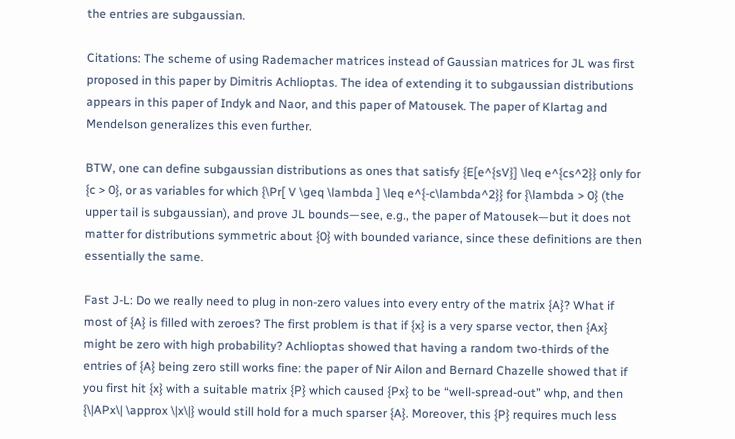the entries are subgaussian.

Citations: The scheme of using Rademacher matrices instead of Gaussian matrices for JL was first proposed in this paper by Dimitris Achlioptas. The idea of extending it to subgaussian distributions appears in this paper of Indyk and Naor, and this paper of Matousek. The paper of Klartag and Mendelson generalizes this even further.

BTW, one can define subgaussian distributions as ones that satisfy {E[e^{sV}] \leq e^{cs^2}} only for {c > 0}, or as variables for which {\Pr[ V \geq \lambda ] \leq e^{-c\lambda^2}} for {\lambda > 0} (the upper tail is subgaussian), and prove JL bounds—see, e.g., the paper of Matousek—but it does not matter for distributions symmetric about {0} with bounded variance, since these definitions are then essentially the same.

Fast J-L: Do we really need to plug in non-zero values into every entry of the matrix {A}? What if most of {A} is filled with zeroes? The first problem is that if {x} is a very sparse vector, then {Ax} might be zero with high probability? Achlioptas showed that having a random two-thirds of the entries of {A} being zero still works fine: the paper of Nir Ailon and Bernard Chazelle showed that if you first hit {x} with a suitable matrix {P} which caused {Px} to be “well-spread-out” whp, and then {\|APx\| \approx \|x\|} would still hold for a much sparser {A}. Moreover, this {P} requires much less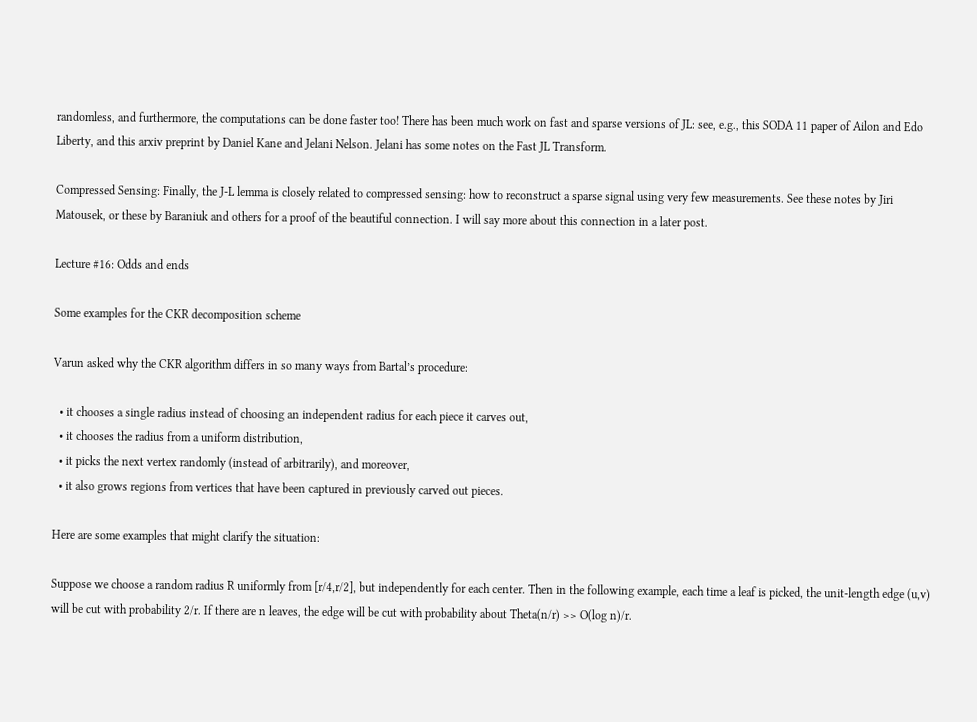randomless, and furthermore, the computations can be done faster too! There has been much work on fast and sparse versions of JL: see, e.g., this SODA 11 paper of Ailon and Edo Liberty, and this arxiv preprint by Daniel Kane and Jelani Nelson. Jelani has some notes on the Fast JL Transform.

Compressed Sensing: Finally, the J-L lemma is closely related to compressed sensing: how to reconstruct a sparse signal using very few measurements. See these notes by Jiri Matousek, or these by Baraniuk and others for a proof of the beautiful connection. I will say more about this connection in a later post.

Lecture #16: Odds and ends

Some examples for the CKR decomposition scheme

Varun asked why the CKR algorithm differs in so many ways from Bartal’s procedure:

  • it chooses a single radius instead of choosing an independent radius for each piece it carves out,
  • it chooses the radius from a uniform distribution,
  • it picks the next vertex randomly (instead of arbitrarily), and moreover,
  • it also grows regions from vertices that have been captured in previously carved out pieces.

Here are some examples that might clarify the situation:

Suppose we choose a random radius R uniformly from [r/4,r/2], but independently for each center. Then in the following example, each time a leaf is picked, the unit-length edge (u,v) will be cut with probability 2/r. If there are n leaves, the edge will be cut with probability about Theta(n/r) >> O(log n)/r.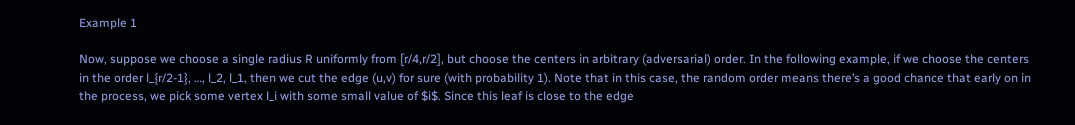Example 1

Now, suppose we choose a single radius R uniformly from [r/4,r/2], but choose the centers in arbitrary (adversarial) order. In the following example, if we choose the centers in the order l_{r/2-1}, …, l_2, l_1, then we cut the edge (u,v) for sure (with probability 1). Note that in this case, the random order means there’s a good chance that early on in the process, we pick some vertex l_i with some small value of $i$. Since this leaf is close to the edge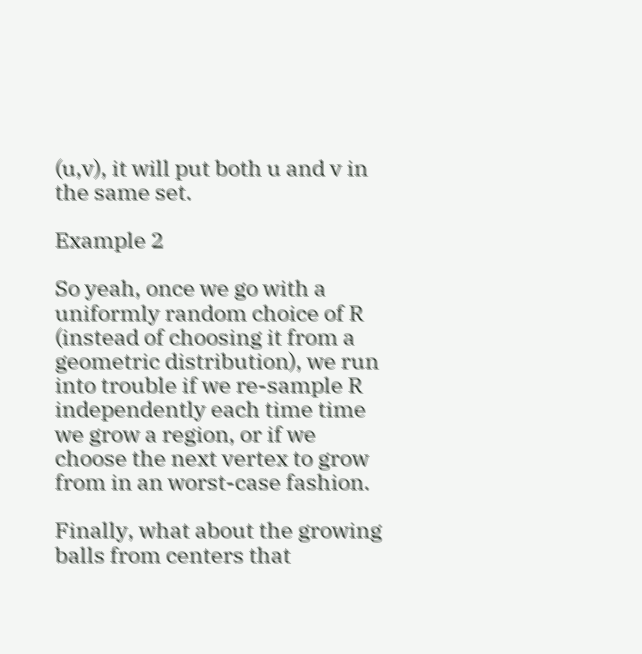(u,v), it will put both u and v in the same set.

Example 2

So yeah, once we go with a uniformly random choice of R (instead of choosing it from a geometric distribution), we run into trouble if we re-sample R independently each time time we grow a region, or if we choose the next vertex to grow from in an worst-case fashion.

Finally, what about the growing balls from centers that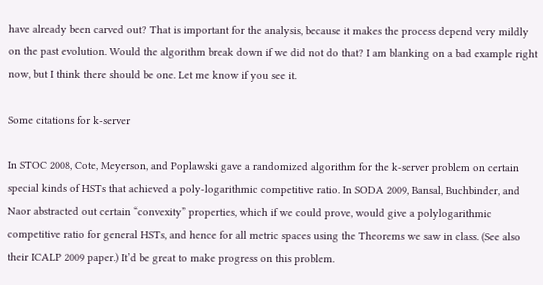have already been carved out? That is important for the analysis, because it makes the process depend very mildly on the past evolution. Would the algorithm break down if we did not do that? I am blanking on a bad example right now, but I think there should be one. Let me know if you see it.

Some citations for k-server

In STOC 2008, Cote, Meyerson, and Poplawski gave a randomized algorithm for the k-server problem on certain special kinds of HSTs that achieved a poly-logarithmic competitive ratio. In SODA 2009, Bansal, Buchbinder, and Naor abstracted out certain “convexity” properties, which if we could prove, would give a polylogarithmic competitive ratio for general HSTs, and hence for all metric spaces using the Theorems we saw in class. (See also their ICALP 2009 paper.) It’d be great to make progress on this problem.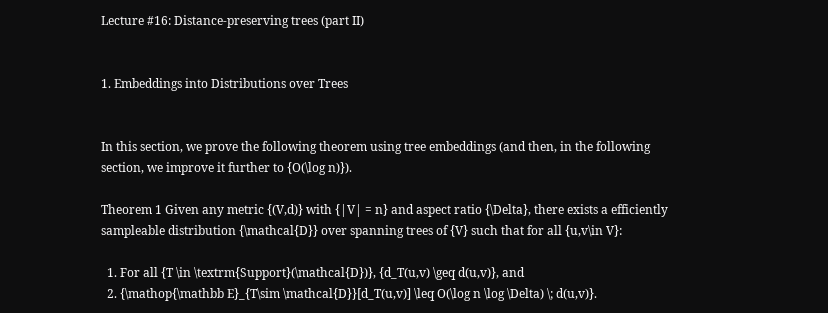Lecture #16: Distance-preserving trees (part II)


1. Embeddings into Distributions over Trees


In this section, we prove the following theorem using tree embeddings (and then, in the following section, we improve it further to {O(\log n)}).

Theorem 1 Given any metric {(V,d)} with {|V| = n} and aspect ratio {\Delta}, there exists a efficiently sampleable distribution {\mathcal{D}} over spanning trees of {V} such that for all {u,v\in V}:

  1. For all {T \in \textrm{Support}(\mathcal{D})}, {d_T(u,v) \geq d(u,v)}, and
  2. {\mathop{\mathbb E}_{T\sim \mathcal{D}}[d_T(u,v)] \leq O(\log n \log \Delta) \; d(u,v)}.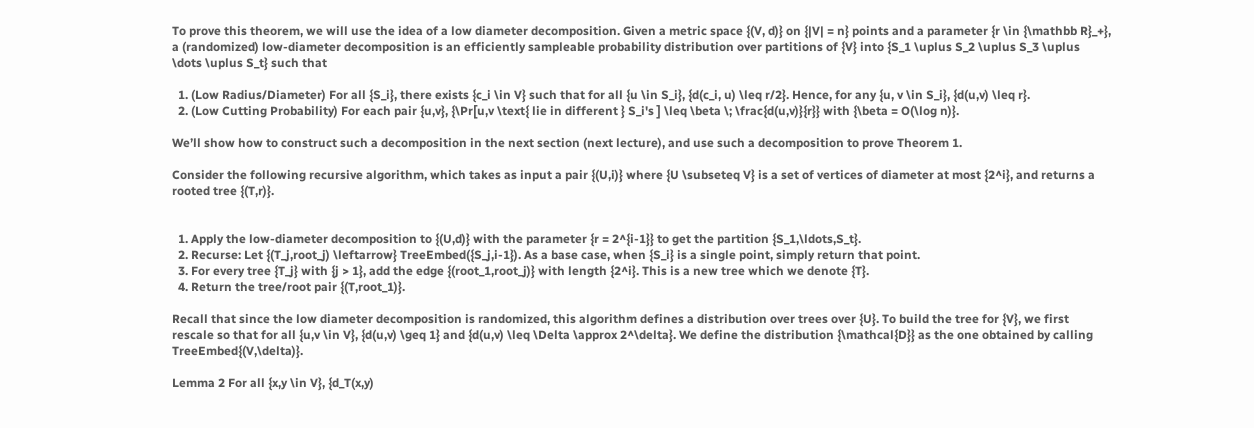To prove this theorem, we will use the idea of a low diameter decomposition. Given a metric space {(V, d)} on {|V| = n} points and a parameter {r \in {\mathbb R}_+}, a (randomized) low-diameter decomposition is an efficiently sampleable probability distribution over partitions of {V} into {S_1 \uplus S_2 \uplus S_3 \uplus \dots \uplus S_t} such that

  1. (Low Radius/Diameter) For all {S_i}, there exists {c_i \in V} such that for all {u \in S_i}, {d(c_i, u) \leq r/2}. Hence, for any {u, v \in S_i}, {d(u,v) \leq r}.
  2. (Low Cutting Probability) For each pair {u,v}, {\Pr[u,v \text{ lie in different } S_i's ] \leq \beta \; \frac{d(u,v)}{r}} with {\beta = O(\log n)}.

We’ll show how to construct such a decomposition in the next section (next lecture), and use such a decomposition to prove Theorem 1.

Consider the following recursive algorithm, which takes as input a pair {(U,i)} where {U \subseteq V} is a set of vertices of diameter at most {2^i}, and returns a rooted tree {(T,r)}.


  1. Apply the low-diameter decomposition to {(U,d)} with the parameter {r = 2^{i-1}} to get the partition {S_1,\ldots,S_t}.
  2. Recurse: Let {(T_j,root_j) \leftarrow} TreeEmbed({S_j,i-1}). As a base case, when {S_i} is a single point, simply return that point.
  3. For every tree {T_j} with {j > 1}, add the edge {(root_1,root_j)} with length {2^i}. This is a new tree which we denote {T}.
  4. Return the tree/root pair {(T,root_1)}.

Recall that since the low diameter decomposition is randomized, this algorithm defines a distribution over trees over {U}. To build the tree for {V}, we first rescale so that for all {u,v \in V}, {d(u,v) \geq 1} and {d(u,v) \leq \Delta \approx 2^\delta}. We define the distribution {\mathcal{D}} as the one obtained by calling TreeEmbed{(V,\delta)}.

Lemma 2 For all {x,y \in V}, {d_T(x,y)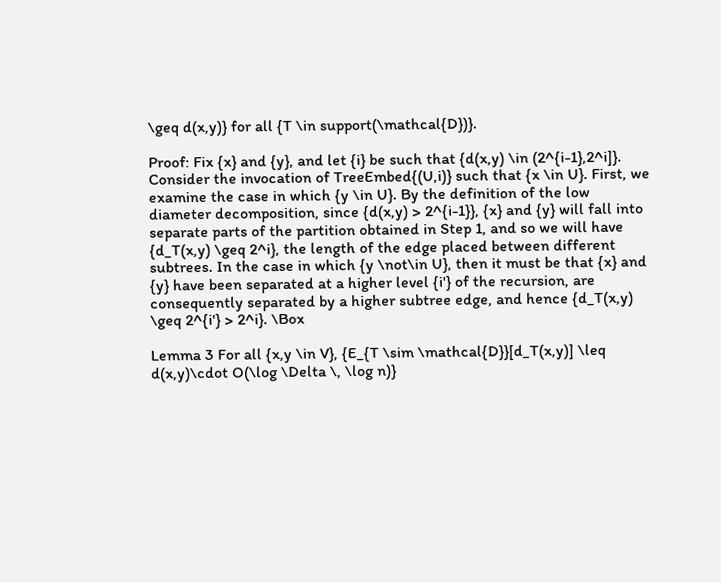\geq d(x,y)} for all {T \in support(\mathcal{D})}.

Proof: Fix {x} and {y}, and let {i} be such that {d(x,y) \in (2^{i-1},2^i]}. Consider the invocation of TreeEmbed{(U,i)} such that {x \in U}. First, we examine the case in which {y \in U}. By the definition of the low diameter decomposition, since {d(x,y) > 2^{i-1}}, {x} and {y} will fall into separate parts of the partition obtained in Step 1, and so we will have {d_T(x,y) \geq 2^i}, the length of the edge placed between different subtrees. In the case in which {y \not\in U}, then it must be that {x} and {y} have been separated at a higher level {i'} of the recursion, are consequently separated by a higher subtree edge, and hence {d_T(x,y) \geq 2^{i'} > 2^i}. \Box

Lemma 3 For all {x,y \in V}, {E_{T \sim \mathcal{D}}[d_T(x,y)] \leq d(x,y)\cdot O(\log \Delta \, \log n)}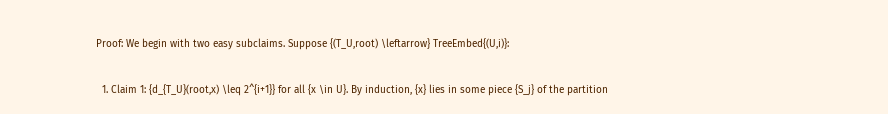Proof: We begin with two easy subclaims. Suppose {(T_U,root) \leftarrow} TreeEmbed{(U,i)}:

  1. Claim 1: {d_{T_U}(root,x) \leq 2^{i+1}} for all {x \in U}. By induction, {x} lies in some piece {S_j} of the partition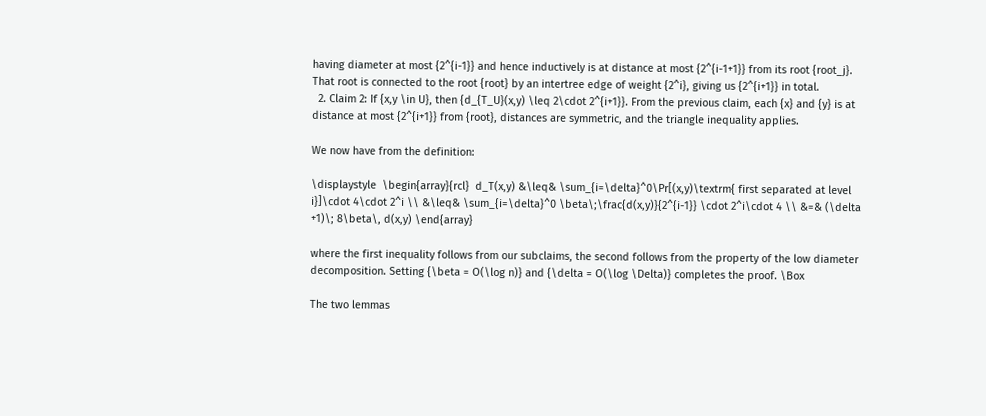having diameter at most {2^{i-1}} and hence inductively is at distance at most {2^{i-1+1}} from its root {root_j}. That root is connected to the root {root} by an intertree edge of weight {2^i}, giving us {2^{i+1}} in total.
  2. Claim 2: If {x,y \in U}, then {d_{T_U}(x,y) \leq 2\cdot 2^{i+1}}. From the previous claim, each {x} and {y} is at distance at most {2^{i+1}} from {root}, distances are symmetric, and the triangle inequality applies.

We now have from the definition:

\displaystyle  \begin{array}{rcl}  d_T(x,y) &\leq& \sum_{i=\delta}^0\Pr[(x,y)\textrm{ first separated at level i}]\cdot 4\cdot 2^i \\ &\leq& \sum_{i=\delta}^0 \beta\;\frac{d(x,y)}{2^{i-1}} \cdot 2^i\cdot 4 \\ &=& (\delta +1)\; 8\beta\, d(x,y) \end{array}

where the first inequality follows from our subclaims, the second follows from the property of the low diameter decomposition. Setting {\beta = O(\log n)} and {\delta = O(\log \Delta)} completes the proof. \Box

The two lemmas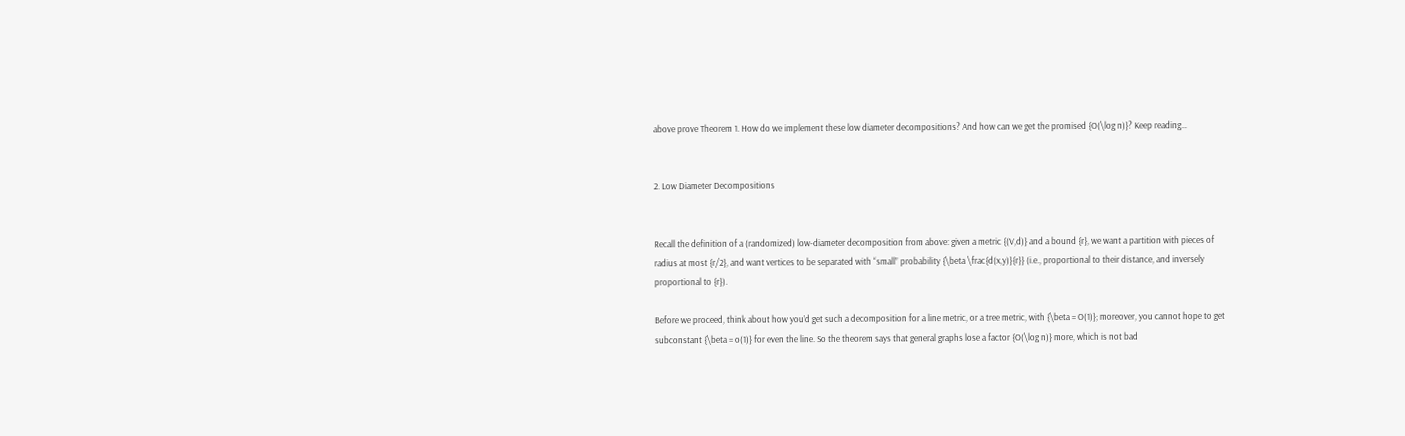above prove Theorem 1. How do we implement these low diameter decompositions? And how can we get the promised {O(\log n)}? Keep reading…


2. Low Diameter Decompositions


Recall the definition of a (randomized) low-diameter decomposition from above: given a metric {(V,d)} and a bound {r}, we want a partition with pieces of radius at most {r/2}, and want vertices to be separated with “small” probability {\beta \frac{d(x,y)}{r}} (i.e., proportional to their distance, and inversely proportional to {r}).

Before we proceed, think about how you’d get such a decomposition for a line metric, or a tree metric, with {\beta = O(1)}; moreover, you cannot hope to get subconstant {\beta = o(1)} for even the line. So the theorem says that general graphs lose a factor {O(\log n)} more, which is not bad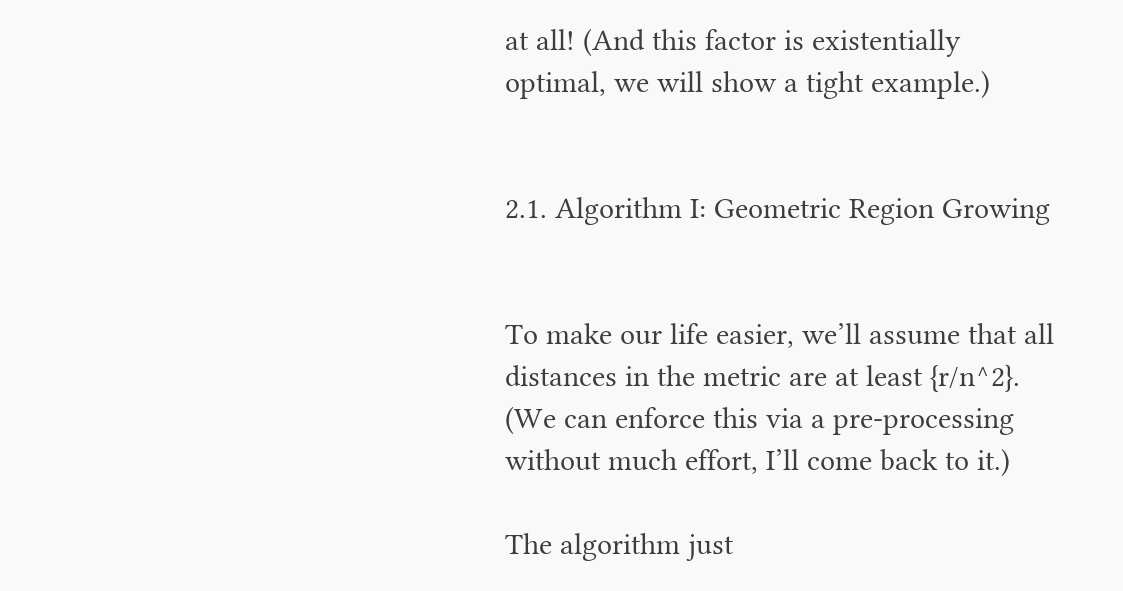at all! (And this factor is existentially optimal, we will show a tight example.)


2.1. Algorithm I: Geometric Region Growing


To make our life easier, we’ll assume that all distances in the metric are at least {r/n^2}. (We can enforce this via a pre-processing without much effort, I’ll come back to it.)

The algorithm just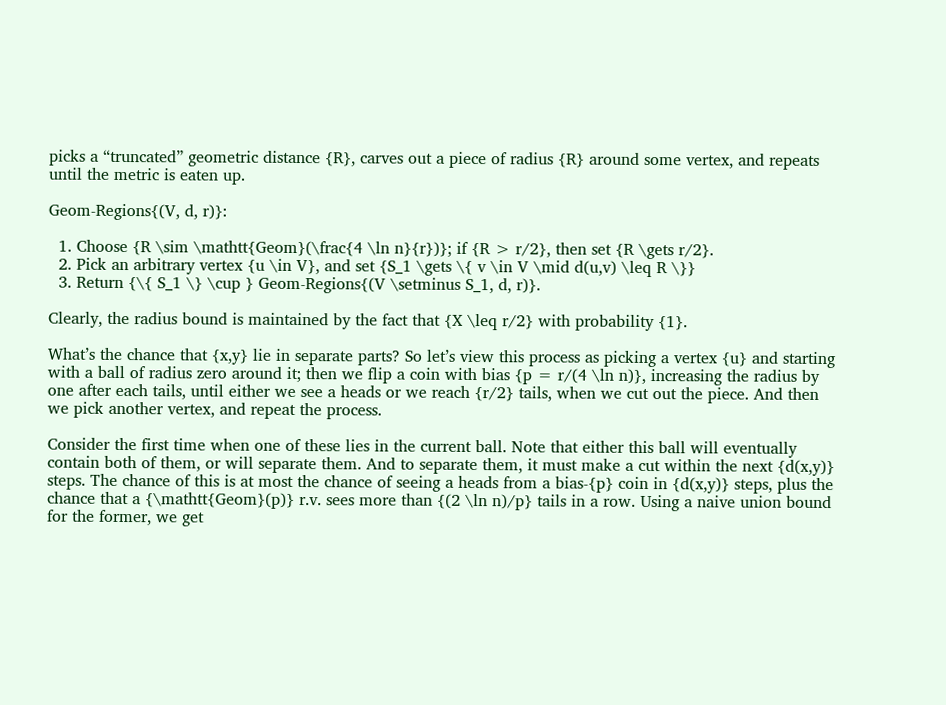picks a “truncated” geometric distance {R}, carves out a piece of radius {R} around some vertex, and repeats until the metric is eaten up.

Geom-Regions{(V, d, r)}:

  1. Choose {R \sim \mathtt{Geom}(\frac{4 \ln n}{r})}; if {R > r/2}, then set {R \gets r/2}.
  2. Pick an arbitrary vertex {u \in V}, and set {S_1 \gets \{ v \in V \mid d(u,v) \leq R \}}
  3. Return {\{ S_1 \} \cup } Geom-Regions{(V \setminus S_1, d, r)}.

Clearly, the radius bound is maintained by the fact that {X \leq r/2} with probability {1}.

What’s the chance that {x,y} lie in separate parts? So let’s view this process as picking a vertex {u} and starting with a ball of radius zero around it; then we flip a coin with bias {p = r/(4 \ln n)}, increasing the radius by one after each tails, until either we see a heads or we reach {r/2} tails, when we cut out the piece. And then we pick another vertex, and repeat the process.

Consider the first time when one of these lies in the current ball. Note that either this ball will eventually contain both of them, or will separate them. And to separate them, it must make a cut within the next {d(x,y)} steps. The chance of this is at most the chance of seeing a heads from a bias-{p} coin in {d(x,y)} steps, plus the chance that a {\mathtt{Geom}(p)} r.v. sees more than {(2 \ln n)/p} tails in a row. Using a naive union bound for the former, we get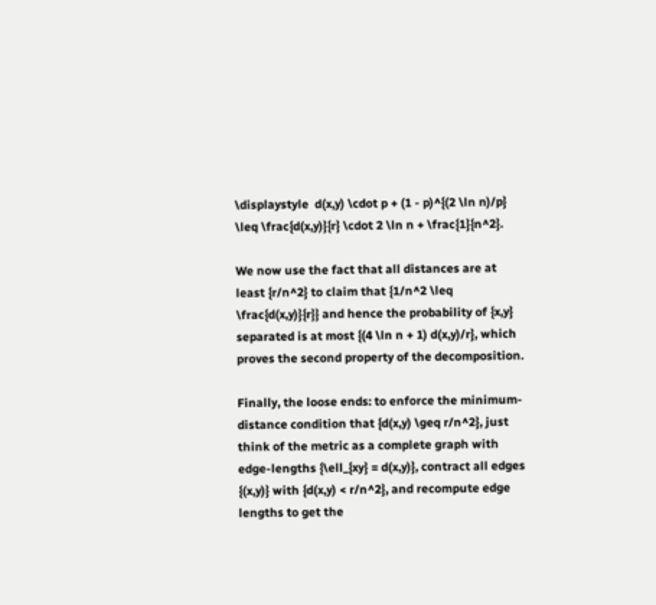\displaystyle  d(x,y) \cdot p + (1 - p)^{(2 \ln n)/p} \leq \frac{d(x,y)}{r} \cdot 2 \ln n + \frac{1}{n^2}.

We now use the fact that all distances are at least {r/n^2} to claim that {1/n^2 \leq \frac{d(x,y)}{r}} and hence the probability of {x,y} separated is at most {(4 \ln n + 1) d(x,y)/r}, which proves the second property of the decomposition.

Finally, the loose ends: to enforce the minimum-distance condition that {d(x,y) \geq r/n^2}, just think of the metric as a complete graph with edge-lengths {\ell_{xy} = d(x,y)}, contract all edges {(x,y)} with {d(x,y) < r/n^2}, and recompute edge lengths to get the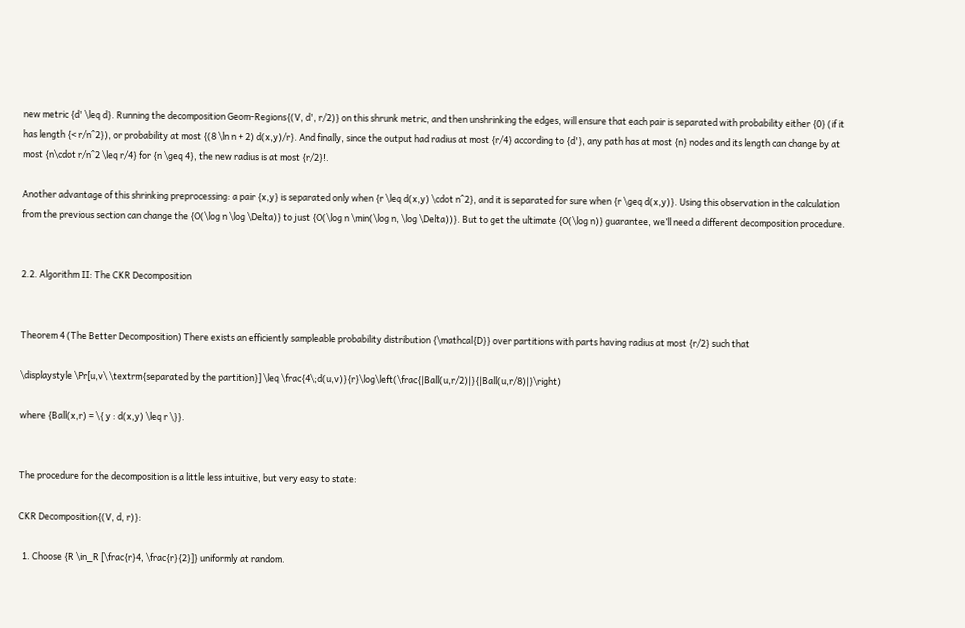new metric {d' \leq d}. Running the decomposition Geom-Regions{(V, d', r/2)} on this shrunk metric, and then unshrinking the edges, will ensure that each pair is separated with probability either {0} (if it has length {< r/n^2}), or probability at most {(8 \ln n + 2) d(x,y)/r}. And finally, since the output had radius at most {r/4} according to {d'}, any path has at most {n} nodes and its length can change by at most {n\cdot r/n^2 \leq r/4} for {n \geq 4}, the new radius is at most {r/2}!.

Another advantage of this shrinking preprocessing: a pair {x,y} is separated only when {r \leq d(x,y) \cdot n^2}, and it is separated for sure when {r \geq d(x,y)}. Using this observation in the calculation from the previous section can change the {O(\log n \log \Delta)} to just {O(\log n \min(\log n, \log \Delta))}. But to get the ultimate {O(\log n)} guarantee, we’ll need a different decomposition procedure.


2.2. Algorithm II: The CKR Decomposition


Theorem 4 (The Better Decomposition) There exists an efficiently sampleable probability distribution {\mathcal{D}} over partitions with parts having radius at most {r/2} such that

\displaystyle \Pr[u,v\ \textrm{separated by the partition}] \leq \frac{4\;d(u,v)}{r}\log\left(\frac{|Ball(u,r/2)|}{|Ball(u,r/8)|}\right)

where {Ball(x,r) = \{ y : d(x,y) \leq r \}}.


The procedure for the decomposition is a little less intuitive, but very easy to state:

CKR Decomposition{(V, d, r)}:

  1. Choose {R \in_R [\frac{r}4, \frac{r}{2}]} uniformly at random.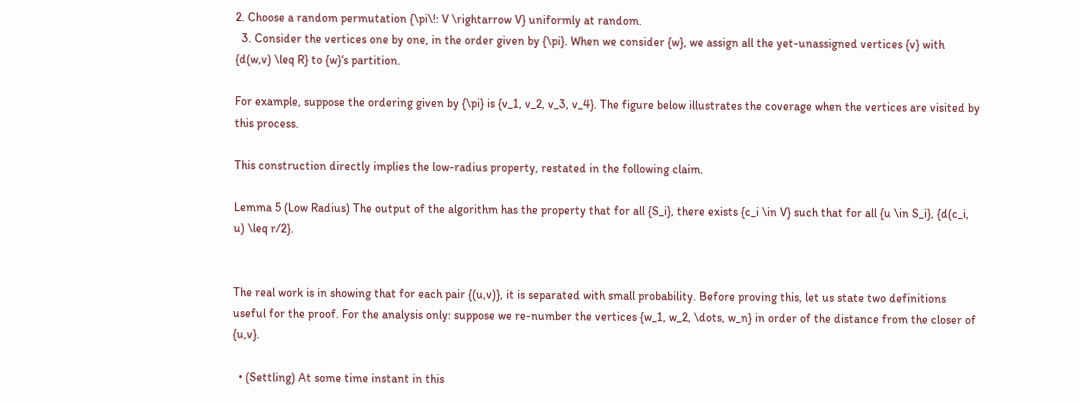2. Choose a random permutation {\pi\!: V \rightarrow V} uniformly at random.
  3. Consider the vertices one by one, in the order given by {\pi}. When we consider {w}, we assign all the yet-unassigned vertices {v} with {d(w,v) \leq R} to {w}‘s partition.

For example, suppose the ordering given by {\pi} is {v_1, v_2, v_3, v_4}. The figure below illustrates the coverage when the vertices are visited by this process.

This construction directly implies the low-radius property, restated in the following claim.

Lemma 5 (Low Radius) The output of the algorithm has the property that for all {S_i}, there exists {c_i \in V} such that for all {u \in S_i}, {d(c_i, u) \leq r/2}.


The real work is in showing that for each pair {(u,v)}, it is separated with small probability. Before proving this, let us state two definitions useful for the proof. For the analysis only: suppose we re-number the vertices {w_1, w_2, \dots, w_n} in order of the distance from the closer of {u,v}.

  • (Settling) At some time instant in this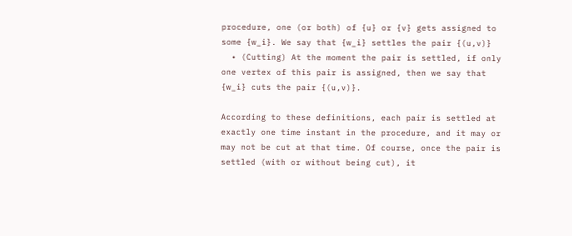procedure, one (or both) of {u} or {v} gets assigned to some {w_i}. We say that {w_i} settles the pair {(u,v)}
  • (Cutting) At the moment the pair is settled, if only one vertex of this pair is assigned, then we say that {w_i} cuts the pair {(u,v)}.

According to these definitions, each pair is settled at exactly one time instant in the procedure, and it may or may not be cut at that time. Of course, once the pair is settled (with or without being cut), it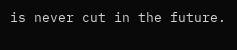is never cut in the future.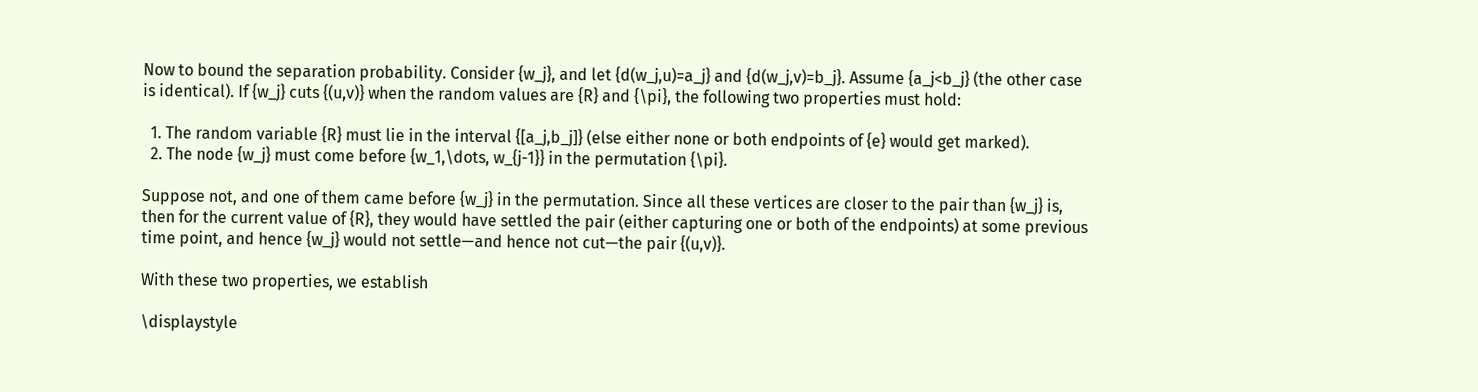Now to bound the separation probability. Consider {w_j}, and let {d(w_j,u)=a_j} and {d(w_j,v)=b_j}. Assume {a_j<b_j} (the other case is identical). If {w_j} cuts {(u,v)} when the random values are {R} and {\pi}, the following two properties must hold:

  1. The random variable {R} must lie in the interval {[a_j,b_j]} (else either none or both endpoints of {e} would get marked).
  2. The node {w_j} must come before {w_1,\dots, w_{j-1}} in the permutation {\pi}.

Suppose not, and one of them came before {w_j} in the permutation. Since all these vertices are closer to the pair than {w_j} is, then for the current value of {R}, they would have settled the pair (either capturing one or both of the endpoints) at some previous time point, and hence {w_j} would not settle—and hence not cut—the pair {(u,v)}.

With these two properties, we establish

\displaystyle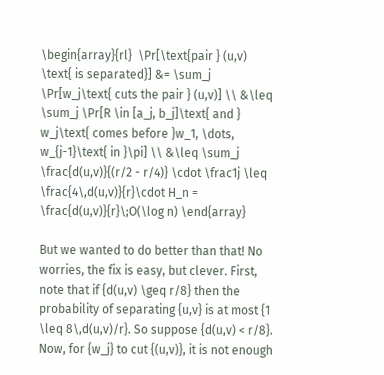\begin{array}{rl}  \Pr[\text{pair } (u,v) \text{ is separated}] &= \sum_j \Pr[w_j\text{ cuts the pair } (u,v)] \\ &\leq \sum_j \Pr[R \in [a_j, b_j]\text{ and } w_j\text{ comes before }w_1, \dots, w_{j-1}\text{ in }\pi] \\ &\leq \sum_j \frac{d(u,v)}{(r/2 - r/4)} \cdot \frac1j \leq \frac{4\,d(u,v)}{r}\cdot H_n = \frac{d(u,v)}{r}\;O(\log n) \end{array}

But we wanted to do better than that! No worries, the fix is easy, but clever. First, note that if {d(u,v) \geq r/8} then the probability of separating {u,v} is at most {1 \leq 8\,d(u,v)/r}. So suppose {d(u,v) < r/8}. Now, for {w_j} to cut {(u,v)}, it is not enough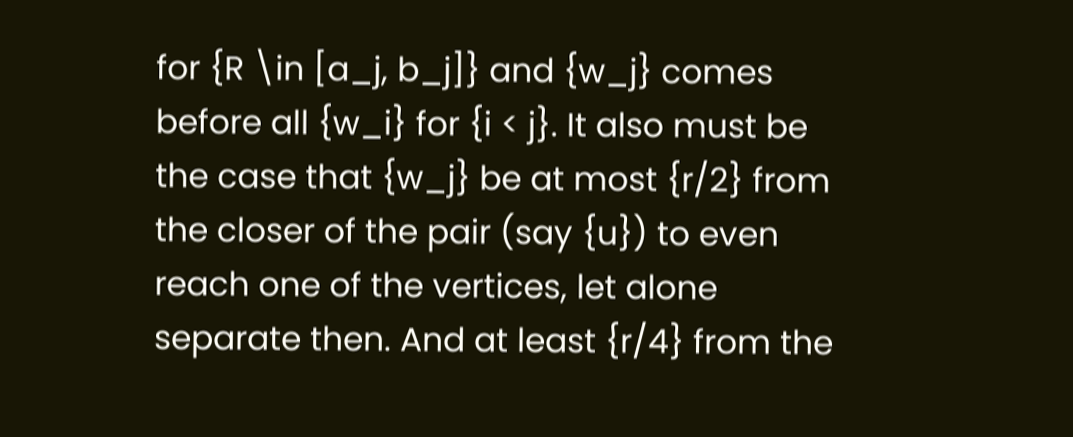for {R \in [a_j, b_j]} and {w_j} comes before all {w_i} for {i < j}. It also must be the case that {w_j} be at most {r/2} from the closer of the pair (say {u}) to even reach one of the vertices, let alone separate then. And at least {r/4} from the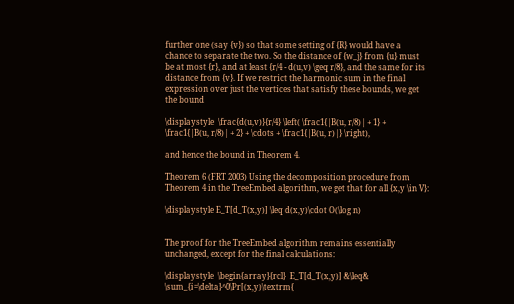further one (say {v}) so that some setting of {R} would have a chance to separate the two. So the distance of {w_j} from {u} must be at most {r}, and at least {r/4 - d(u,v) \geq r/8}, and the same for its distance from {v}. If we restrict the harmonic sum in the final expression over just the vertices that satisfy these bounds, we get the bound

\displaystyle  \frac{d(u,v)}{r/4} \left( \frac1{|B(u, r/8)| + 1} + \frac1{|B(u, r/8)| + 2} + \cdots + \frac1{|B(u, r)|} \right),

and hence the bound in Theorem 4.

Theorem 6 (FRT 2003) Using the decomposition procedure from Theorem 4 in the TreeEmbed algorithm, we get that for all {x,y \in V}:

\displaystyle E_T[d_T(x,y)] \leq d(x,y)\cdot O(\log n)


The proof for the TreeEmbed algorithm remains essentially unchanged, except for the final calculations:

\displaystyle  \begin{array}{rcl}  E_T[d_T(x,y)] &\leq& \sum_{i=\delta}^0\Pr[(x,y)\textrm{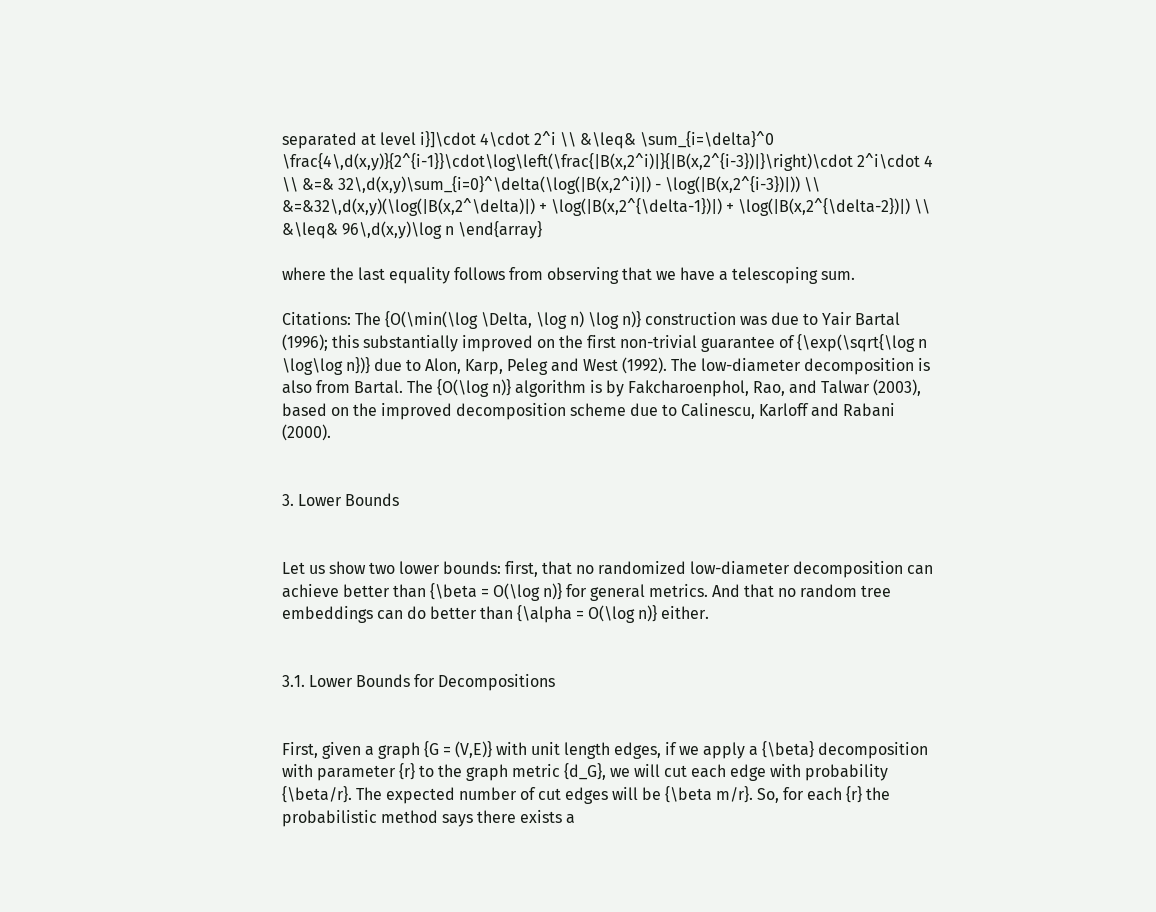separated at level i}]\cdot 4\cdot 2^i \\ &\leq& \sum_{i=\delta}^0 \frac{4\,d(x,y)}{2^{i-1}}\cdot\log\left(\frac{|B(x,2^i)|}{|B(x,2^{i-3})|}\right)\cdot 2^i\cdot 4 \\ &=& 32\,d(x,y)\sum_{i=0}^\delta(\log(|B(x,2^i)|) - \log(|B(x,2^{i-3})|)) \\ &=&32\,d(x,y)(\log(|B(x,2^\delta)|) + \log(|B(x,2^{\delta-1})|) + \log(|B(x,2^{\delta-2})|) \\ &\leq& 96\,d(x,y)\log n \end{array}

where the last equality follows from observing that we have a telescoping sum.

Citations: The {O(\min(\log \Delta, \log n) \log n)} construction was due to Yair Bartal (1996); this substantially improved on the first non-trivial guarantee of {\exp(\sqrt{\log n \log\log n})} due to Alon, Karp, Peleg and West (1992). The low-diameter decomposition is also from Bartal. The {O(\log n)} algorithm is by Fakcharoenphol, Rao, and Talwar (2003), based on the improved decomposition scheme due to Calinescu, Karloff and Rabani (2000).


3. Lower Bounds


Let us show two lower bounds: first, that no randomized low-diameter decomposition can achieve better than {\beta = O(\log n)} for general metrics. And that no random tree embeddings can do better than {\alpha = O(\log n)} either.


3.1. Lower Bounds for Decompositions


First, given a graph {G = (V,E)} with unit length edges, if we apply a {\beta} decomposition with parameter {r} to the graph metric {d_G}, we will cut each edge with probability {\beta/r}. The expected number of cut edges will be {\beta m/r}. So, for each {r} the probabilistic method says there exists a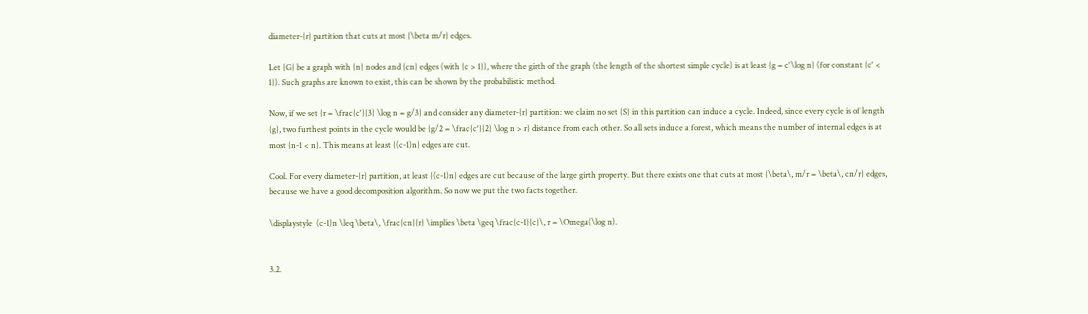diameter-{r} partition that cuts at most {\beta m/r} edges.

Let {G} be a graph with {n} nodes and {cn} edges (with {c > 1}), where the girth of the graph (the length of the shortest simple cycle) is at least {g = c'\log n} (for constant {c' < 1}). Such graphs are known to exist, this can be shown by the probabilistic method.

Now, if we set {r = \frac{c'}{3} \log n = g/3} and consider any diameter-{r} partition: we claim no set {S} in this partition can induce a cycle. Indeed, since every cycle is of length {g}, two furthest points in the cycle would be {g/2 = \frac{c'}{2} \log n > r} distance from each other. So all sets induce a forest, which means the number of internal edges is at most {n-1 < n}. This means at least {(c-1)n} edges are cut.

Cool. For every diameter-{r} partition, at least {(c-1)n} edges are cut because of the large girth property. But there exists one that cuts at most {\beta\, m/r = \beta\, cn/r} edges, because we have a good decomposition algorithm. So now we put the two facts together.

\displaystyle  (c-1)n \leq \beta\, \frac{cn}{r} \implies \beta \geq \frac{c-1}{c}\, r = \Omega(\log n).


3.2.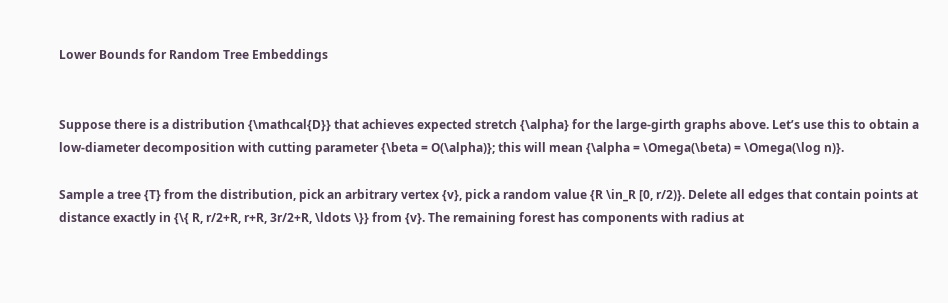Lower Bounds for Random Tree Embeddings


Suppose there is a distribution {\mathcal{D}} that achieves expected stretch {\alpha} for the large-girth graphs above. Let’s use this to obtain a low-diameter decomposition with cutting parameter {\beta = O(\alpha)}; this will mean {\alpha = \Omega(\beta) = \Omega(\log n)}.

Sample a tree {T} from the distribution, pick an arbitrary vertex {v}, pick a random value {R \in_R [0, r/2)}. Delete all edges that contain points at distance exactly in {\{ R, r/2+R, r+R, 3r/2+R, \ldots \}} from {v}. The remaining forest has components with radius at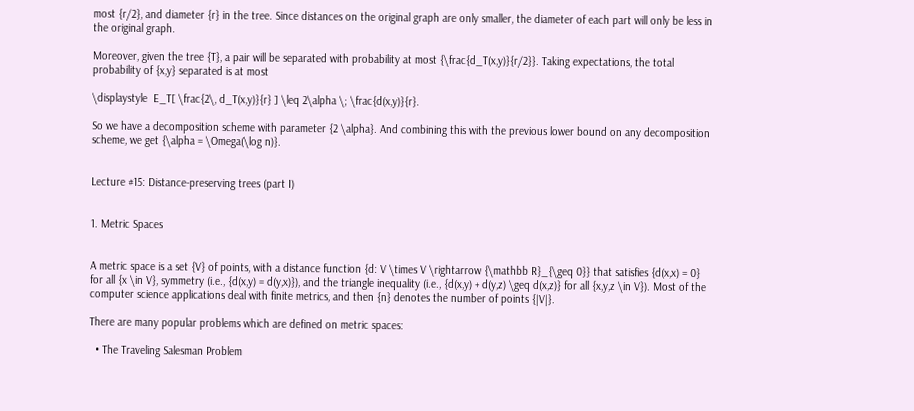most {r/2}, and diameter {r} in the tree. Since distances on the original graph are only smaller, the diameter of each part will only be less in the original graph.

Moreover, given the tree {T}, a pair will be separated with probability at most {\frac{d_T(x,y)}{r/2}}. Taking expectations, the total probability of {x,y} separated is at most

\displaystyle  E_T[ \frac{2\, d_T(x,y)}{r} ] \leq 2\alpha \; \frac{d(x,y)}{r}.

So we have a decomposition scheme with parameter {2 \alpha}. And combining this with the previous lower bound on any decomposition scheme, we get {\alpha = \Omega(\log n)}.


Lecture #15: Distance-preserving trees (part I)


1. Metric Spaces


A metric space is a set {V} of points, with a distance function {d: V \times V \rightarrow {\mathbb R}_{\geq 0}} that satisfies {d(x,x) = 0} for all {x \in V}, symmetry (i.e., {d(x,y) = d(y,x)}), and the triangle inequality (i.e., {d(x,y) + d(y,z) \geq d(x,z)} for all {x,y,z \in V}). Most of the computer science applications deal with finite metrics, and then {n} denotes the number of points {|V|}.

There are many popular problems which are defined on metric spaces:

  • The Traveling Salesman Problem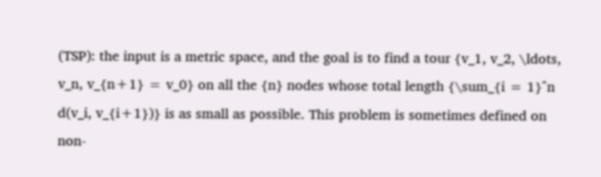(TSP): the input is a metric space, and the goal is to find a tour {v_1, v_2, \ldots, v_n, v_{n+1} = v_0} on all the {n} nodes whose total length {\sum_{i = 1}^n d(v_i, v_{i+1})} is as small as possible. This problem is sometimes defined on non-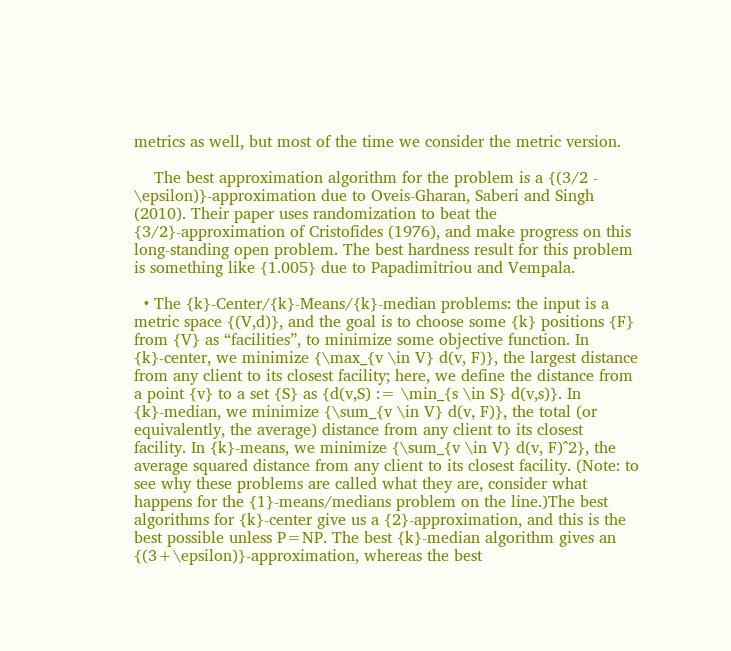metrics as well, but most of the time we consider the metric version.

    The best approximation algorithm for the problem is a {(3/2 - \epsilon)}-approximation due to Oveis-Gharan, Saberi and Singh (2010). Their paper uses randomization to beat the {3/2}-approximation of Cristofides (1976), and make progress on this long-standing open problem. The best hardness result for this problem is something like {1.005} due to Papadimitriou and Vempala.

  • The {k}-Center/{k}-Means/{k}-median problems: the input is a metric space {(V,d)}, and the goal is to choose some {k} positions {F} from {V} as “facilities”, to minimize some objective function. In {k}-center, we minimize {\max_{v \in V} d(v, F)}, the largest distance from any client to its closest facility; here, we define the distance from a point {v} to a set {S} as {d(v,S) := \min_{s \in S} d(v,s)}. In {k}-median, we minimize {\sum_{v \in V} d(v, F)}, the total (or equivalently, the average) distance from any client to its closest facility. In {k}-means, we minimize {\sum_{v \in V} d(v, F)^2}, the average squared distance from any client to its closest facility. (Note: to see why these problems are called what they are, consider what happens for the {1}-means/medians problem on the line.)The best algorithms for {k}-center give us a {2}-approximation, and this is the best possible unless P=NP. The best {k}-median algorithm gives an {(3+\epsilon)}-approximation, whereas the best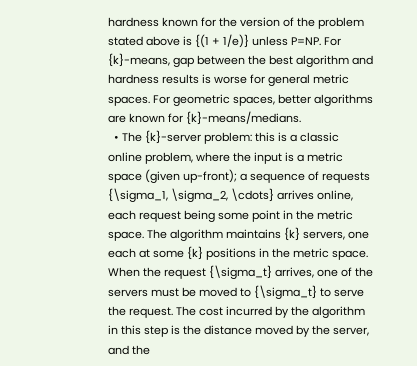hardness known for the version of the problem stated above is {(1 + 1/e)} unless P=NP. For {k}-means, gap between the best algorithm and hardness results is worse for general metric spaces. For geometric spaces, better algorithms are known for {k}-means/medians.
  • The {k}-server problem: this is a classic online problem, where the input is a metric space (given up-front); a sequence of requests {\sigma_1, \sigma_2, \cdots} arrives online, each request being some point in the metric space. The algorithm maintains {k} servers, one each at some {k} positions in the metric space. When the request {\sigma_t} arrives, one of the servers must be moved to {\sigma_t} to serve the request. The cost incurred by the algorithm in this step is the distance moved by the server, and the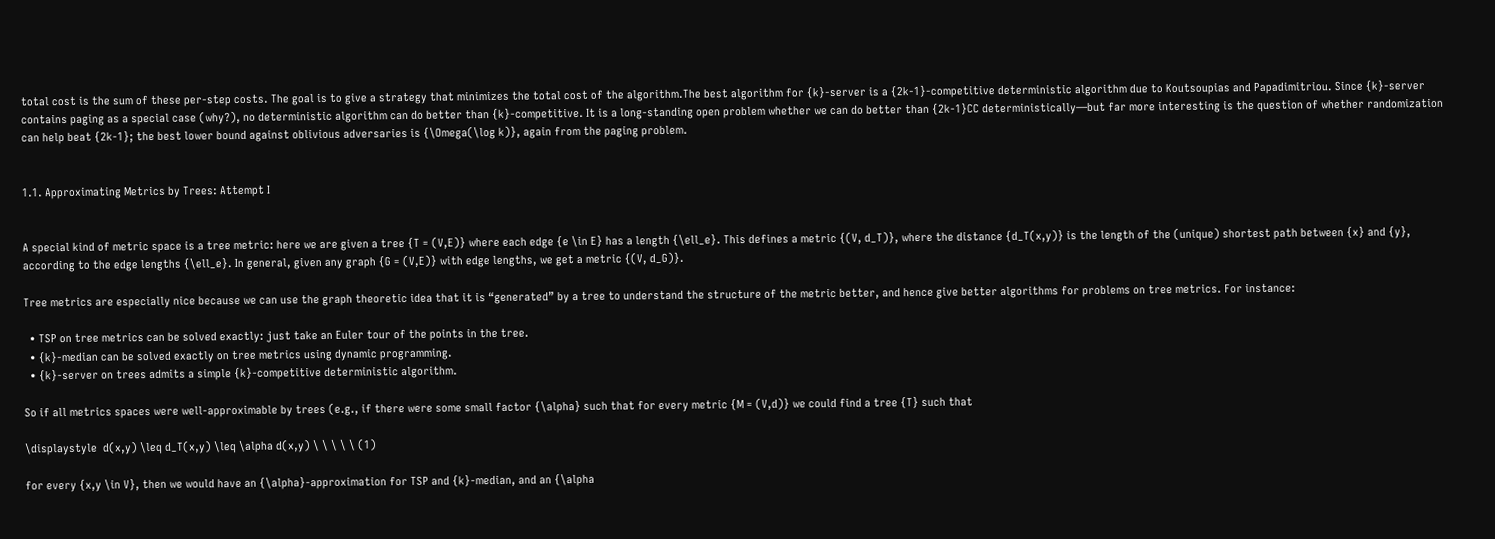total cost is the sum of these per-step costs. The goal is to give a strategy that minimizes the total cost of the algorithm.The best algorithm for {k}-server is a {2k-1}-competitive deterministic algorithm due to Koutsoupias and Papadimitriou. Since {k}-server contains paging as a special case (why?), no deterministic algorithm can do better than {k}-competitive. It is a long-standing open problem whether we can do better than {2k-1}CC deterministically—but far more interesting is the question of whether randomization can help beat {2k-1}; the best lower bound against oblivious adversaries is {\Omega(\log k)}, again from the paging problem.


1.1. Approximating Metrics by Trees: Attempt I


A special kind of metric space is a tree metric: here we are given a tree {T = (V,E)} where each edge {e \in E} has a length {\ell_e}. This defines a metric {(V, d_T)}, where the distance {d_T(x,y)} is the length of the (unique) shortest path between {x} and {y}, according to the edge lengths {\ell_e}. In general, given any graph {G = (V,E)} with edge lengths, we get a metric {(V, d_G)}.

Tree metrics are especially nice because we can use the graph theoretic idea that it is “generated” by a tree to understand the structure of the metric better, and hence give better algorithms for problems on tree metrics. For instance:

  • TSP on tree metrics can be solved exactly: just take an Euler tour of the points in the tree.
  • {k}-median can be solved exactly on tree metrics using dynamic programming.
  • {k}-server on trees admits a simple {k}-competitive deterministic algorithm.

So if all metrics spaces were well-approximable by trees (e.g., if there were some small factor {\alpha} such that for every metric {M = (V,d)} we could find a tree {T} such that

\displaystyle  d(x,y) \leq d_T(x,y) \leq \alpha d(x,y) \ \ \ \ \ (1)

for every {x,y \in V}, then we would have an {\alpha}-approximation for TSP and {k}-median, and an {\alpha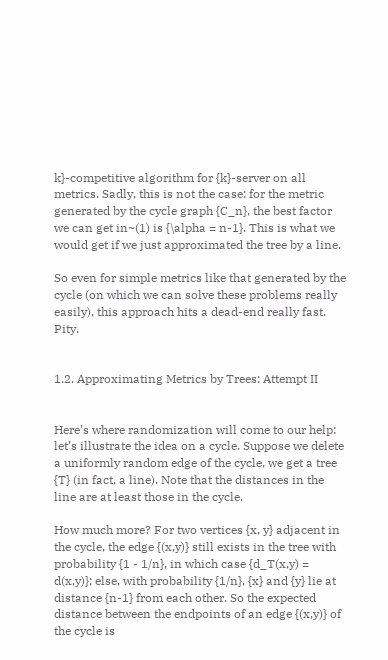k}-competitive algorithm for {k}-server on all metrics. Sadly, this is not the case: for the metric generated by the cycle graph {C_n}, the best factor we can get in~(1) is {\alpha = n-1}. This is what we would get if we just approximated the tree by a line.

So even for simple metrics like that generated by the cycle (on which we can solve these problems really easily), this approach hits a dead-end really fast. Pity.


1.2. Approximating Metrics by Trees: Attempt II


Here’s where randomization will come to our help: let’s illustrate the idea on a cycle. Suppose we delete a uniformly random edge of the cycle, we get a tree {T} (in fact, a line). Note that the distances in the line are at least those in the cycle.

How much more? For two vertices {x, y} adjacent in the cycle, the edge {(x,y)} still exists in the tree with probability {1 - 1/n}, in which case {d_T(x,y) = d(x,y)}; else, with probability {1/n}, {x} and {y} lie at distance {n-1} from each other. So the expected distance between the endpoints of an edge {(x,y)} of the cycle is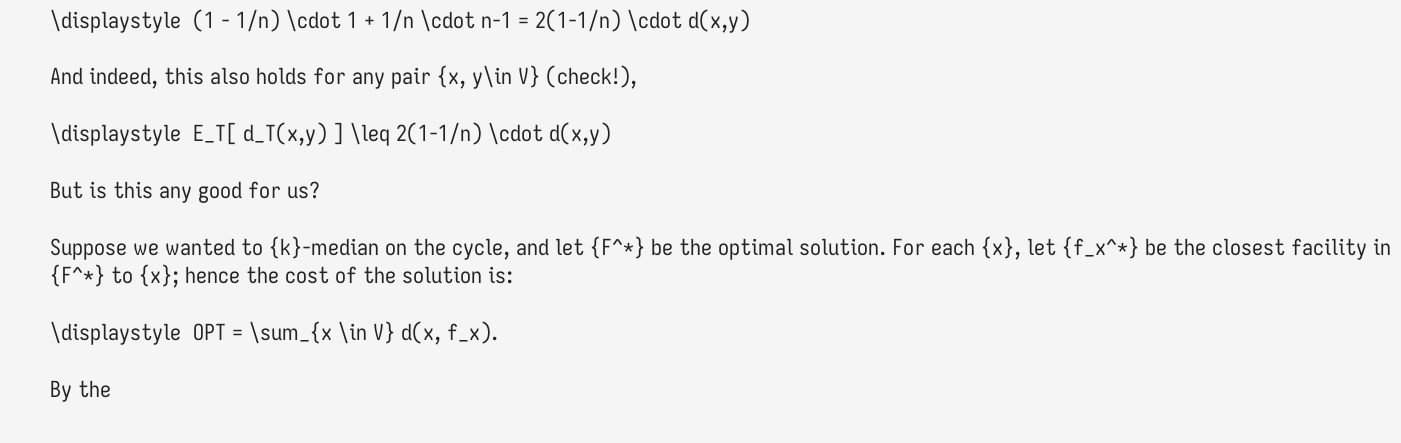\displaystyle  (1 - 1/n) \cdot 1 + 1/n \cdot n-1 = 2(1-1/n) \cdot d(x,y)

And indeed, this also holds for any pair {x, y\in V} (check!),

\displaystyle  E_T[ d_T(x,y) ] \leq 2(1-1/n) \cdot d(x,y)

But is this any good for us?

Suppose we wanted to {k}-median on the cycle, and let {F^*} be the optimal solution. For each {x}, let {f_x^*} be the closest facility in {F^*} to {x}; hence the cost of the solution is:

\displaystyle  OPT = \sum_{x \in V} d(x, f_x).

By the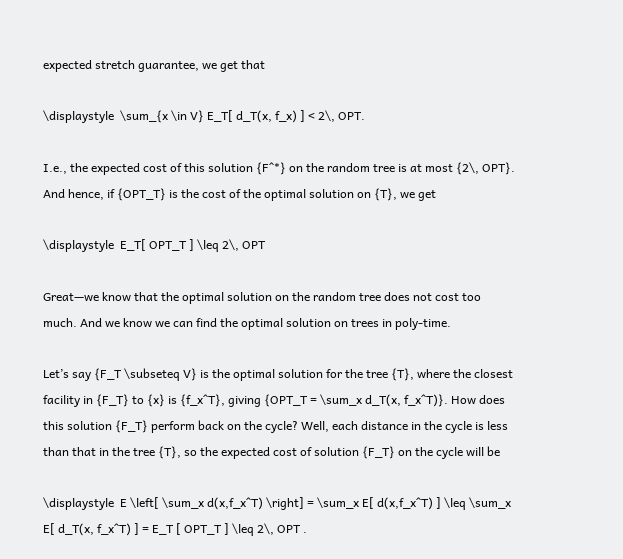expected stretch guarantee, we get that

\displaystyle  \sum_{x \in V} E_T[ d_T(x, f_x) ] < 2\, OPT.

I.e., the expected cost of this solution {F^*} on the random tree is at most {2\, OPT}. And hence, if {OPT_T} is the cost of the optimal solution on {T}, we get

\displaystyle  E_T[ OPT_T ] \leq 2\, OPT

Great—we know that the optimal solution on the random tree does not cost too much. And we know we can find the optimal solution on trees in poly-time.

Let’s say {F_T \subseteq V} is the optimal solution for the tree {T}, where the closest facility in {F_T} to {x} is {f_x^T}, giving {OPT_T = \sum_x d_T(x, f_x^T)}. How does this solution {F_T} perform back on the cycle? Well, each distance in the cycle is less than that in the tree {T}, so the expected cost of solution {F_T} on the cycle will be

\displaystyle  E \left[ \sum_x d(x,f_x^T) \right] = \sum_x E[ d(x,f_x^T) ] \leq \sum_x E[ d_T(x, f_x^T) ] = E_T [ OPT_T ] \leq 2\, OPT .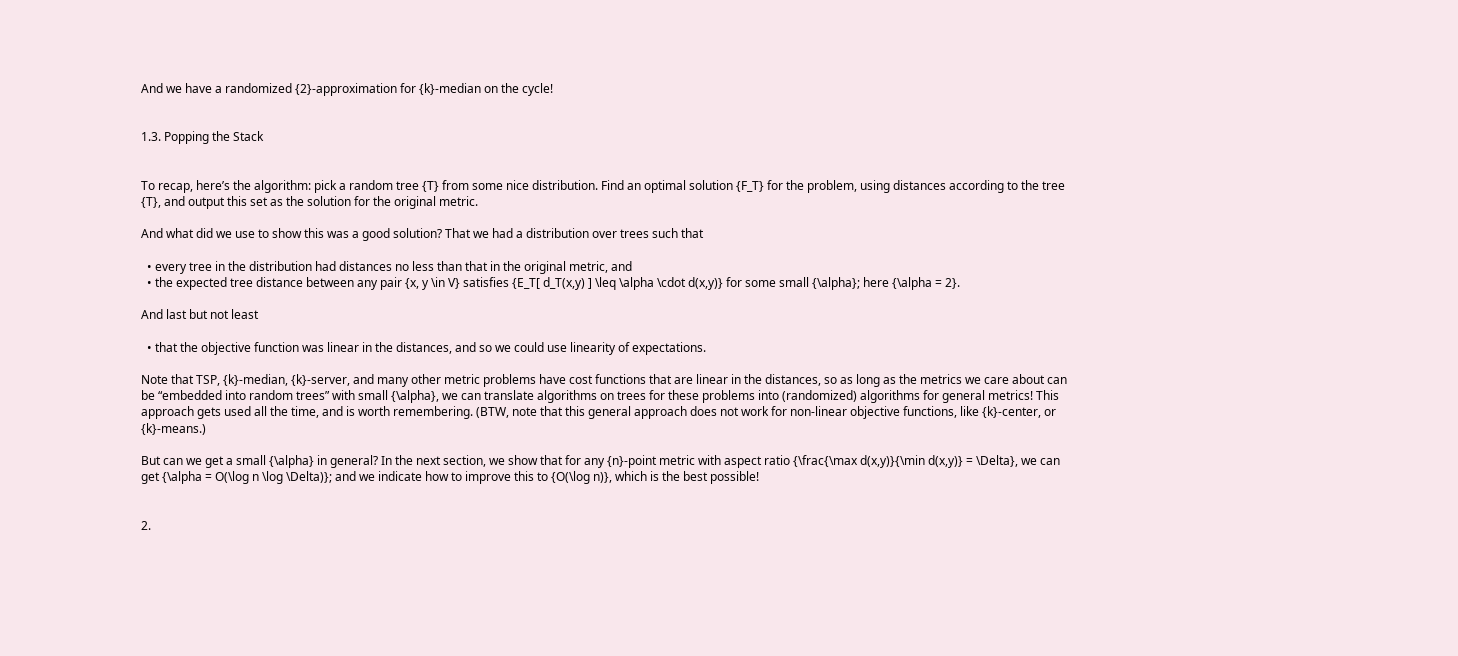And we have a randomized {2}-approximation for {k}-median on the cycle!


1.3. Popping the Stack


To recap, here’s the algorithm: pick a random tree {T} from some nice distribution. Find an optimal solution {F_T} for the problem, using distances according to the tree {T}, and output this set as the solution for the original metric.

And what did we use to show this was a good solution? That we had a distribution over trees such that

  • every tree in the distribution had distances no less than that in the original metric, and
  • the expected tree distance between any pair {x, y \in V} satisfies {E_T[ d_T(x,y) ] \leq \alpha \cdot d(x,y)} for some small {\alpha}; here {\alpha = 2}.

And last but not least

  • that the objective function was linear in the distances, and so we could use linearity of expectations.

Note that TSP, {k}-median, {k}-server, and many other metric problems have cost functions that are linear in the distances, so as long as the metrics we care about can be “embedded into random trees” with small {\alpha}, we can translate algorithms on trees for these problems into (randomized) algorithms for general metrics! This approach gets used all the time, and is worth remembering. (BTW, note that this general approach does not work for non-linear objective functions, like {k}-center, or {k}-means.)

But can we get a small {\alpha} in general? In the next section, we show that for any {n}-point metric with aspect ratio {\frac{\max d(x,y)}{\min d(x,y)} = \Delta}, we can get {\alpha = O(\log n \log \Delta)}; and we indicate how to improve this to {O(\log n)}, which is the best possible!


2.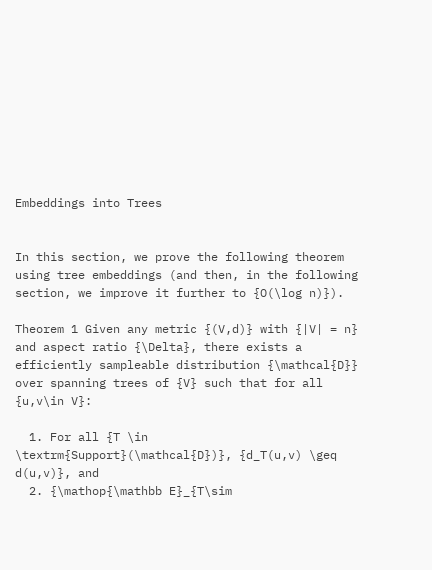Embeddings into Trees


In this section, we prove the following theorem using tree embeddings (and then, in the following section, we improve it further to {O(\log n)}).

Theorem 1 Given any metric {(V,d)} with {|V| = n} and aspect ratio {\Delta}, there exists a efficiently sampleable distribution {\mathcal{D}} over spanning trees of {V} such that for all {u,v\in V}:

  1. For all {T \in \textrm{Support}(\mathcal{D})}, {d_T(u,v) \geq d(u,v)}, and
  2. {\mathop{\mathbb E}_{T\sim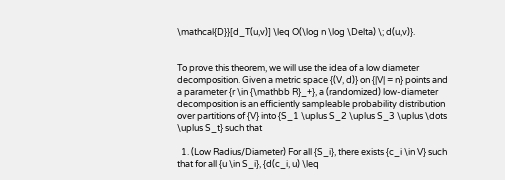\mathcal{D}}[d_T(u,v)] \leq O(\log n \log \Delta) \; d(u,v)}.


To prove this theorem, we will use the idea of a low diameter decomposition. Given a metric space {(V, d)} on {|V| = n} points and a parameter {r \in {\mathbb R}_+}, a (randomized) low-diameter decomposition is an efficiently sampleable probability distribution over partitions of {V} into {S_1 \uplus S_2 \uplus S_3 \uplus \dots \uplus S_t} such that

  1. (Low Radius/Diameter) For all {S_i}, there exists {c_i \in V} such that for all {u \in S_i}, {d(c_i, u) \leq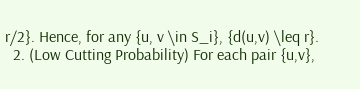r/2}. Hence, for any {u, v \in S_i}, {d(u,v) \leq r}.
  2. (Low Cutting Probability) For each pair {u,v},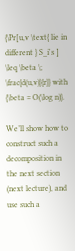{\Pr[u,v \text{ lie in different } S_i's ] \leq \beta \; \frac{d(u,v)}{r}} with {\beta = O(\log n)}.

We’ll show how to construct such a decomposition in the next section (next lecture), and use such a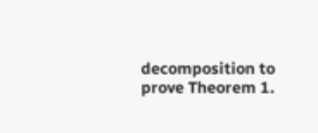decomposition to prove Theorem 1.